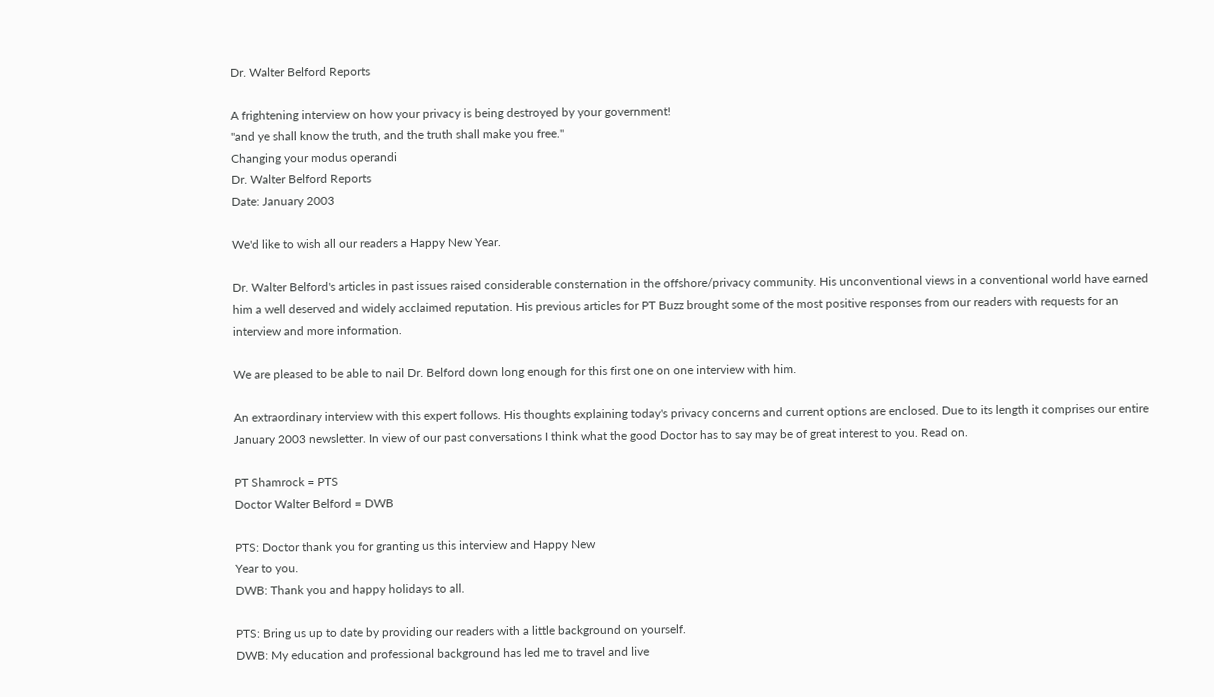Dr. Walter Belford Reports

A frightening interview on how your privacy is being destroyed by your government!
"and ye shall know the truth, and the truth shall make you free."
Changing your modus operandi
Dr. Walter Belford Reports
Date: January 2003

We'd like to wish all our readers a Happy New Year.

Dr. Walter Belford's articles in past issues raised considerable consternation in the offshore/privacy community. His unconventional views in a conventional world have earned him a well deserved and widely acclaimed reputation. His previous articles for PT Buzz brought some of the most positive responses from our readers with requests for an interview and more information.

We are pleased to be able to nail Dr. Belford down long enough for this first one on one interview with him.

An extraordinary interview with this expert follows. His thoughts explaining today's privacy concerns and current options are enclosed. Due to its length it comprises our entire January 2003 newsletter. In view of our past conversations I think what the good Doctor has to say may be of great interest to you. Read on.

PT Shamrock = PTS
Doctor Walter Belford = DWB

PTS: Doctor thank you for granting us this interview and Happy New
Year to you.
DWB: Thank you and happy holidays to all.

PTS: Bring us up to date by providing our readers with a little background on yourself.
DWB: My education and professional background has led me to travel and live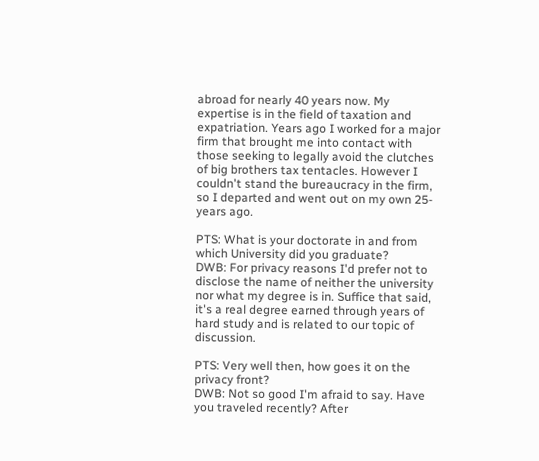abroad for nearly 40 years now. My expertise is in the field of taxation and expatriation. Years ago I worked for a major firm that brought me into contact with those seeking to legally avoid the clutches of big brothers tax tentacles. However I couldn't stand the bureaucracy in the firm, so I departed and went out on my own 25-years ago.

PTS: What is your doctorate in and from which University did you graduate?
DWB: For privacy reasons I'd prefer not to disclose the name of neither the university nor what my degree is in. Suffice that said, it's a real degree earned through years of hard study and is related to our topic of discussion.

PTS: Very well then, how goes it on the privacy front?
DWB: Not so good I'm afraid to say. Have you traveled recently? After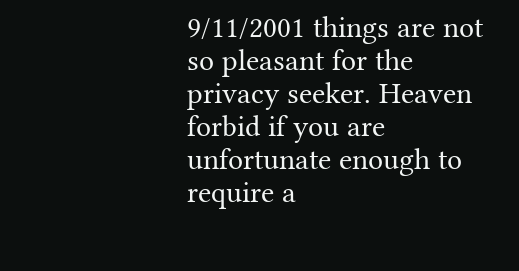9/11/2001 things are not so pleasant for the privacy seeker. Heaven forbid if you are unfortunate enough to require a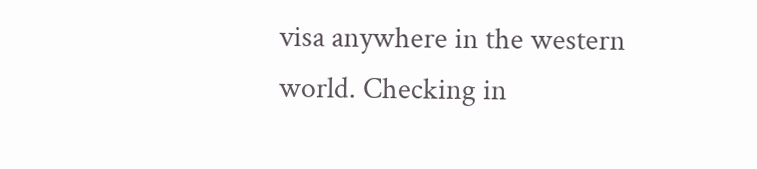visa anywhere in the western world. Checking in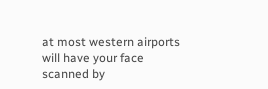at most western airports will have your face scanned by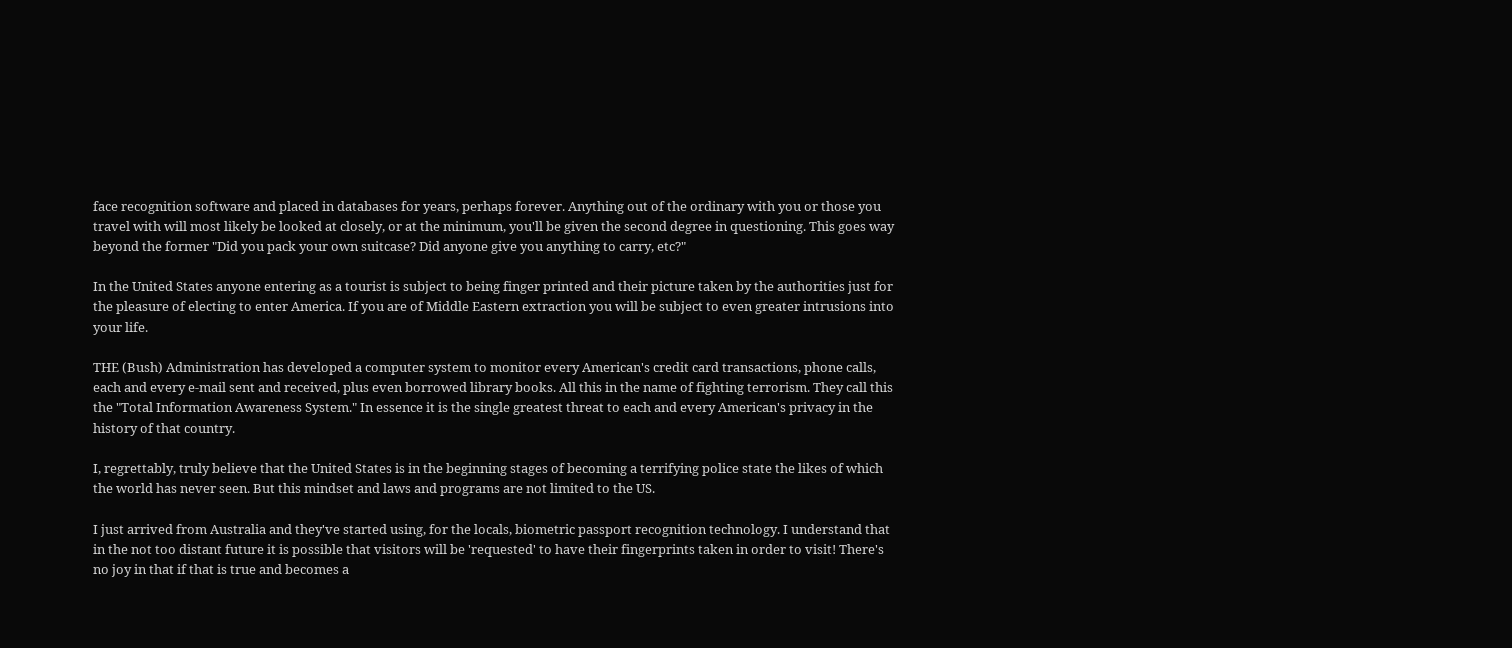face recognition software and placed in databases for years, perhaps forever. Anything out of the ordinary with you or those you travel with will most likely be looked at closely, or at the minimum, you'll be given the second degree in questioning. This goes way beyond the former "Did you pack your own suitcase? Did anyone give you anything to carry, etc?"

In the United States anyone entering as a tourist is subject to being finger printed and their picture taken by the authorities just for the pleasure of electing to enter America. If you are of Middle Eastern extraction you will be subject to even greater intrusions into your life.

THE (Bush) Administration has developed a computer system to monitor every American's credit card transactions, phone calls, each and every e-mail sent and received, plus even borrowed library books. All this in the name of fighting terrorism. They call this the "Total Information Awareness System." In essence it is the single greatest threat to each and every American's privacy in the history of that country.

I, regrettably, truly believe that the United States is in the beginning stages of becoming a terrifying police state the likes of which the world has never seen. But this mindset and laws and programs are not limited to the US.

I just arrived from Australia and they've started using, for the locals, biometric passport recognition technology. I understand that in the not too distant future it is possible that visitors will be 'requested' to have their fingerprints taken in order to visit! There's no joy in that if that is true and becomes a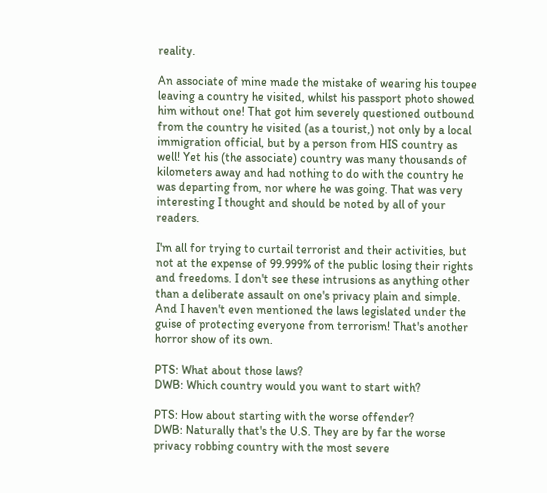reality.

An associate of mine made the mistake of wearing his toupee leaving a country he visited, whilst his passport photo showed him without one! That got him severely questioned outbound from the country he visited (as a tourist,) not only by a local immigration official, but by a person from HIS country as well! Yet his (the associate) country was many thousands of kilometers away and had nothing to do with the country he was departing from, nor where he was going. That was very interesting I thought and should be noted by all of your readers.

I'm all for trying to curtail terrorist and their activities, but not at the expense of 99.999% of the public losing their rights and freedoms. I don't see these intrusions as anything other than a deliberate assault on one's privacy plain and simple. And I haven't even mentioned the laws legislated under the guise of protecting everyone from terrorism! That's another horror show of its own.

PTS: What about those laws?
DWB: Which country would you want to start with?

PTS: How about starting with the worse offender?
DWB: Naturally that's the U.S. They are by far the worse privacy robbing country with the most severe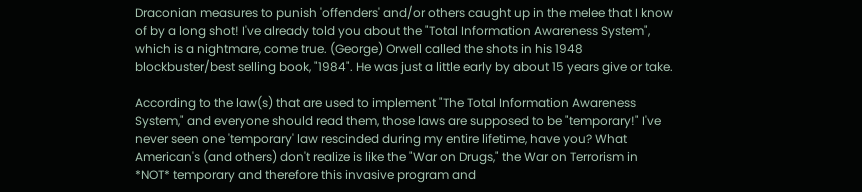Draconian measures to punish 'offenders' and/or others caught up in the melee that I know of by a long shot! I've already told you about the "Total Information Awareness System", which is a nightmare, come true. (George) Orwell called the shots in his 1948 blockbuster/best selling book, "1984". He was just a little early by about 15 years give or take.

According to the law(s) that are used to implement "The Total Information Awareness System," and everyone should read them, those laws are supposed to be "temporary!" I've never seen one 'temporary' law rescinded during my entire lifetime, have you? What American's (and others) don't realize is like the "War on Drugs," the War on Terrorism in *NOT* temporary and therefore this invasive program and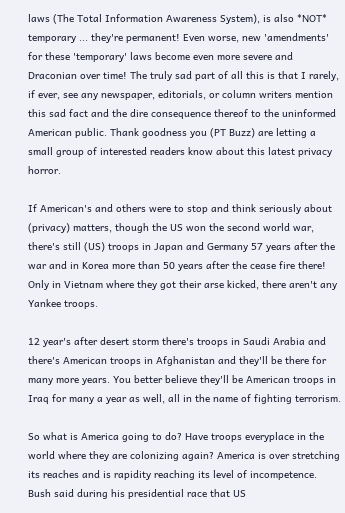laws (The Total Information Awareness System), is also *NOT* temporary ... they're permanent! Even worse, new 'amendments' for these 'temporary' laws become even more severe and Draconian over time! The truly sad part of all this is that I rarely, if ever, see any newspaper, editorials, or column writers mention this sad fact and the dire consequence thereof to the uninformed American public. Thank goodness you (PT Buzz) are letting a small group of interested readers know about this latest privacy horror.

If American's and others were to stop and think seriously about (privacy) matters, though the US won the second world war, there's still (US) troops in Japan and Germany 57 years after the war and in Korea more than 50 years after the cease fire there! Only in Vietnam where they got their arse kicked, there aren't any Yankee troops.

12 year's after desert storm there's troops in Saudi Arabia and there's American troops in Afghanistan and they'll be there for many more years. You better believe they'll be American troops in Iraq for many a year as well, all in the name of fighting terrorism.

So what is America going to do? Have troops everyplace in the world where they are colonizing again? America is over stretching its reaches and is rapidity reaching its level of incompetence. Bush said during his presidential race that US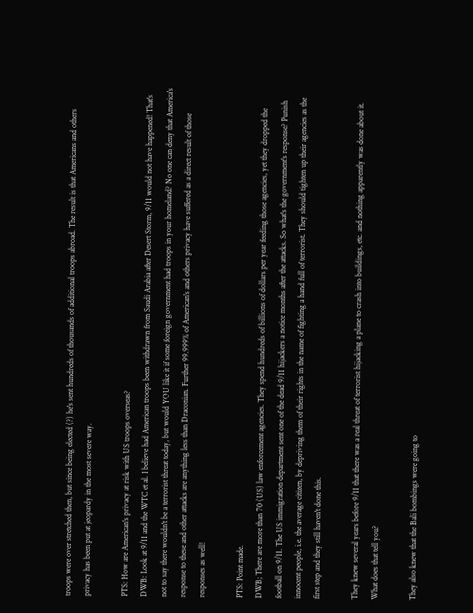troops were over stretched then, but since being elected (?) he's sent hundreds of thousands of additional troops abroad. The result is that Americans and others privacy has been put at jeopardy in the most severe way.

PTS: How are American's privacy at risk with US troops overseas?
DWB: Look at 9/11 and the WTC et al. I believe had American troops been withdrawn from Saudi Arabia after Desert Storm, 9/11 would not have happened! That's not to say there wouldn't be a terrorist threat today, but would YOU like it if some foreign government had troops in your homeland? No one can deny that America's response to these and other attacks are anything less than Draconian. Further 99.999% of American's and others privacy have suffered as a direct result of those responses as well!

PTS: Point made.
DWB; There are more than 70 (US) law enforcement agencies. They spend hundreds of billions of dollars per year feeding those agencies, yet they dropped the football on 9/11. The US immigration department sent one of the dead 9/11 hijackers a notice months after the attacks. So what's the government's response? Punish innocent people, i.e. the average citizen, by depriving them of their rights in the name of fighting a hand full of terrorist. They should tighten up their agencies as the first step and they still haven't done this.

They knew several years before 9/11 that there was a real threat of terrorist hijacking a plane to crash into buildings, etc. and nothing apparently was done about it. What does that tell you?

They also knew that the Bali bombings were going to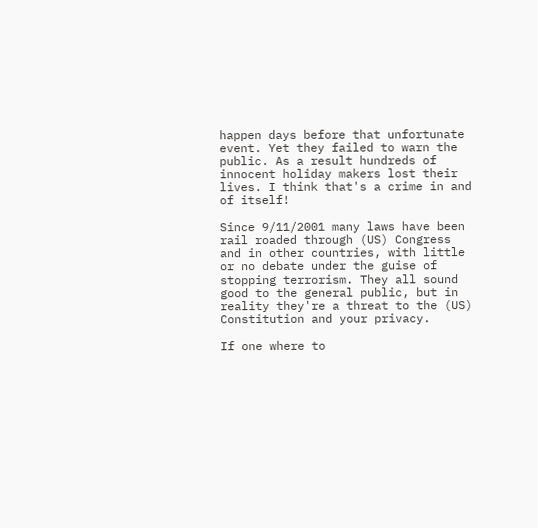happen days before that unfortunate event. Yet they failed to warn the public. As a result hundreds of innocent holiday makers lost their lives. I think that's a crime in and of itself!

Since 9/11/2001 many laws have been rail roaded through (US) Congress and in other countries, with little or no debate under the guise of stopping terrorism. They all sound good to the general public, but in reality they're a threat to the (US) Constitution and your privacy.

If one where to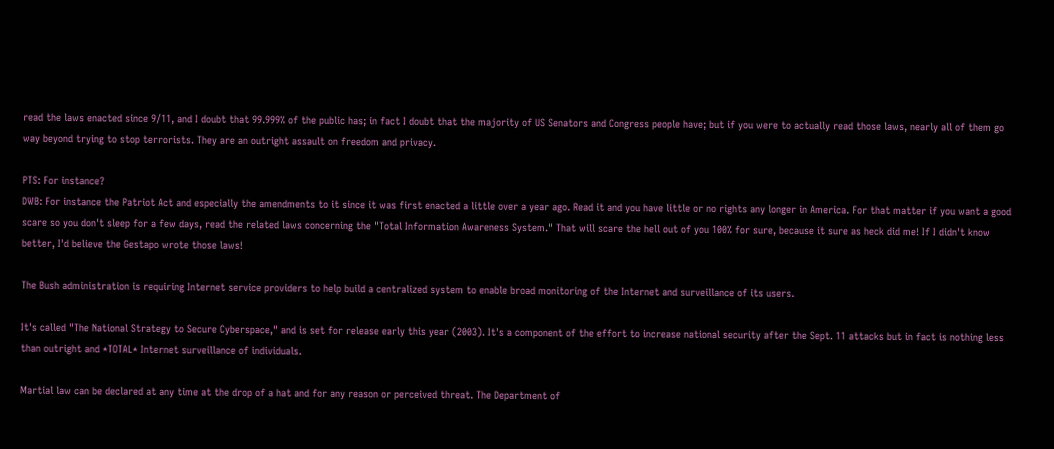read the laws enacted since 9/11, and I doubt that 99.999% of the public has; in fact I doubt that the majority of US Senators and Congress people have; but if you were to actually read those laws, nearly all of them go way beyond trying to stop terrorists. They are an outright assault on freedom and privacy.

PTS: For instance?
DWB: For instance the Patriot Act and especially the amendments to it since it was first enacted a little over a year ago. Read it and you have little or no rights any longer in America. For that matter if you want a good scare so you don't sleep for a few days, read the related laws concerning the "Total Information Awareness System." That will scare the hell out of you 100% for sure, because it sure as heck did me! If I didn't know better, I'd believe the Gestapo wrote those laws!

The Bush administration is requiring Internet service providers to help build a centralized system to enable broad monitoring of the Internet and surveillance of its users.

It's called "The National Strategy to Secure Cyberspace," and is set for release early this year (2003). It's a component of the effort to increase national security after the Sept. 11 attacks but in fact is nothing less than outright and *TOTAL* Internet surveillance of individuals.

Martial law can be declared at any time at the drop of a hat and for any reason or perceived threat. The Department of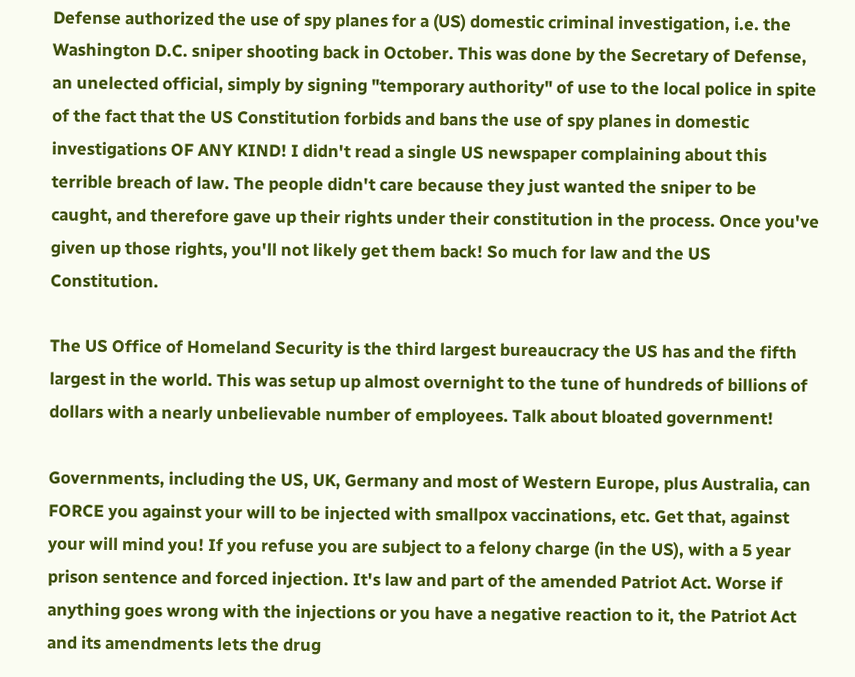Defense authorized the use of spy planes for a (US) domestic criminal investigation, i.e. the Washington D.C. sniper shooting back in October. This was done by the Secretary of Defense, an unelected official, simply by signing "temporary authority" of use to the local police in spite of the fact that the US Constitution forbids and bans the use of spy planes in domestic investigations OF ANY KIND! I didn't read a single US newspaper complaining about this terrible breach of law. The people didn't care because they just wanted the sniper to be caught, and therefore gave up their rights under their constitution in the process. Once you've given up those rights, you'll not likely get them back! So much for law and the US Constitution.

The US Office of Homeland Security is the third largest bureaucracy the US has and the fifth largest in the world. This was setup up almost overnight to the tune of hundreds of billions of dollars with a nearly unbelievable number of employees. Talk about bloated government!

Governments, including the US, UK, Germany and most of Western Europe, plus Australia, can FORCE you against your will to be injected with smallpox vaccinations, etc. Get that, against your will mind you! If you refuse you are subject to a felony charge (in the US), with a 5 year prison sentence and forced injection. It's law and part of the amended Patriot Act. Worse if anything goes wrong with the injections or you have a negative reaction to it, the Patriot Act and its amendments lets the drug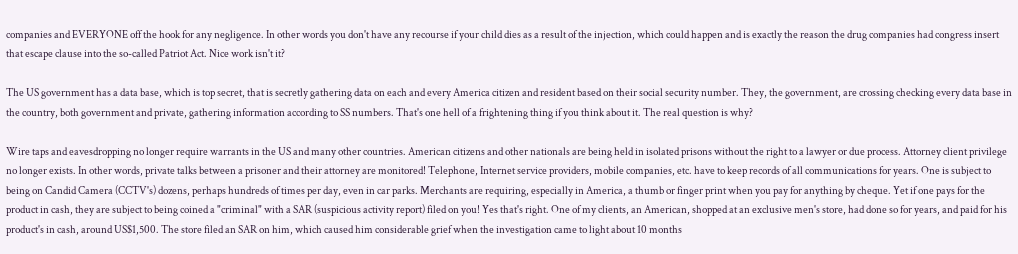companies and EVERYONE off the hook for any negligence. In other words you don't have any recourse if your child dies as a result of the injection, which could happen and is exactly the reason the drug companies had congress insert that escape clause into the so-called Patriot Act. Nice work isn't it?

The US government has a data base, which is top secret, that is secretly gathering data on each and every America citizen and resident based on their social security number. They, the government, are crossing checking every data base in the country, both government and private, gathering information according to SS numbers. That's one hell of a frightening thing if you think about it. The real question is why?

Wire taps and eavesdropping no longer require warrants in the US and many other countries. American citizens and other nationals are being held in isolated prisons without the right to a lawyer or due process. Attorney client privilege no longer exists. In other words, private talks between a prisoner and their attorney are monitored! Telephone, Internet service providers, mobile companies, etc. have to keep records of all communications for years. One is subject to being on Candid Camera (CCTV's) dozens, perhaps hundreds of times per day, even in car parks. Merchants are requiring, especially in America, a thumb or finger print when you pay for anything by cheque. Yet if one pays for the product in cash, they are subject to being coined a "criminal" with a SAR (suspicious activity report) filed on you! Yes that's right. One of my clients, an American, shopped at an exclusive men's store, had done so for years, and paid for his product's in cash, around US$1,500. The store filed an SAR on him, which caused him considerable grief when the investigation came to light about 10 months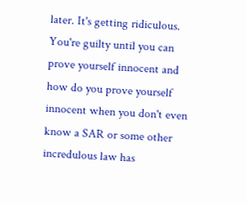later. It's getting ridiculous. You're guilty until you can prove yourself innocent and how do you prove yourself innocent when you don't even know a SAR or some other incredulous law has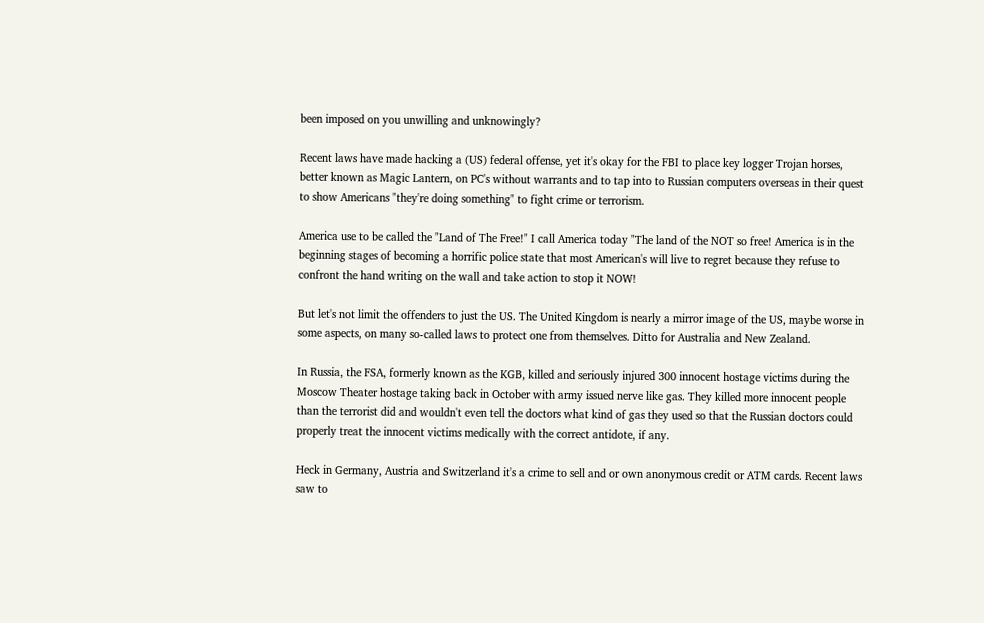been imposed on you unwilling and unknowingly?

Recent laws have made hacking a (US) federal offense, yet it's okay for the FBI to place key logger Trojan horses, better known as Magic Lantern, on PC's without warrants and to tap into to Russian computers overseas in their quest to show Americans "they're doing something" to fight crime or terrorism.

America use to be called the "Land of The Free!" I call America today "The land of the NOT so free! America is in the beginning stages of becoming a horrific police state that most American's will live to regret because they refuse to confront the hand writing on the wall and take action to stop it NOW!

But let's not limit the offenders to just the US. The United Kingdom is nearly a mirror image of the US, maybe worse in some aspects, on many so-called laws to protect one from themselves. Ditto for Australia and New Zealand.

In Russia, the FSA, formerly known as the KGB, killed and seriously injured 300 innocent hostage victims during the Moscow Theater hostage taking back in October with army issued nerve like gas. They killed more innocent people than the terrorist did and wouldn't even tell the doctors what kind of gas they used so that the Russian doctors could properly treat the innocent victims medically with the correct antidote, if any.

Heck in Germany, Austria and Switzerland it's a crime to sell and or own anonymous credit or ATM cards. Recent laws saw to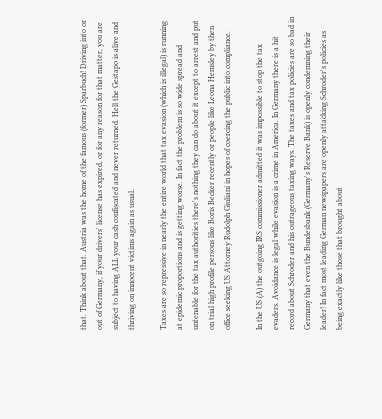that. Think about that. Austria was the home of the famous (former) Sparbuch! Driving into or out of Germany, if your drivers' license has expired, or for any reason for that matter, you are subject to having ALL your cash confiscated and never returned. Hell the Gestapo is alive and thriving on innocent victims again as usual.

Taxes are so repressive in nearly the entire world that tax evasion (which is illegal) is running at epidemic proportions and is getting worse. In fact the problem is so wide spread and untenable for the tax authorities there's nothing they can do about it except to arrest and put on trial high profile persons like Boris Becker recently or people like Leona Hemsley by then office seeking US Attorney Rudolph Giuliani in hopes of coercing the public into compliance.

In the US (A) the outgoing IRS commissioner admitted it was impossible to stop the tax evaders. Avoidance is legal while evasion is a crime in America. In Germany there is a hit record about Schroder and his outrageous taxing ways. The taxes and tax policies are so bad in Germany that even the Bundesbank (Germany's Reserve Bank) is openly condemning their leader! In fact most leading German newspapers are openly attacking Schroder's policies as being exactly like those that brought about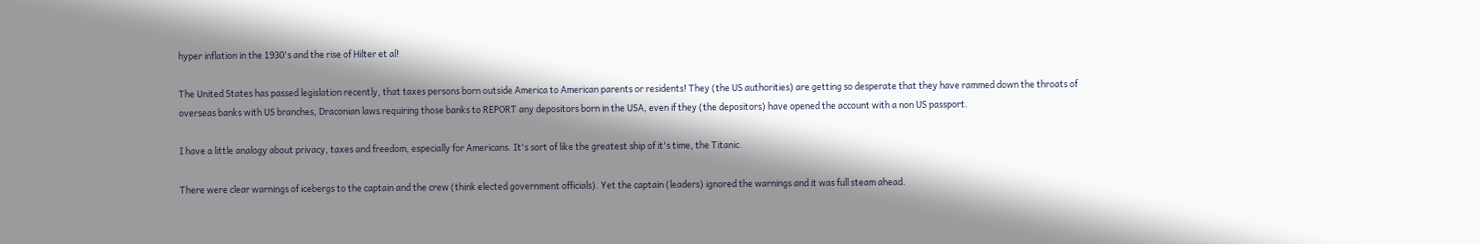hyper inflation in the 1930's and the rise of Hilter et al!

The United States has passed legislation recently, that taxes persons born outside America to American parents or residents! They (the US authorities) are getting so desperate that they have rammed down the throats of overseas banks with US branches, Draconian laws requiring those banks to REPORT any depositors born in the USA, even if they (the depositors) have opened the account with a non US passport.

I have a little analogy about privacy, taxes and freedom, especially for Americans. It's sort of like the greatest ship of it's time, the Titanic.

There were clear warnings of icebergs to the captain and the crew (think elected government officials). Yet the captain (leaders) ignored the warnings and it was full steam ahead.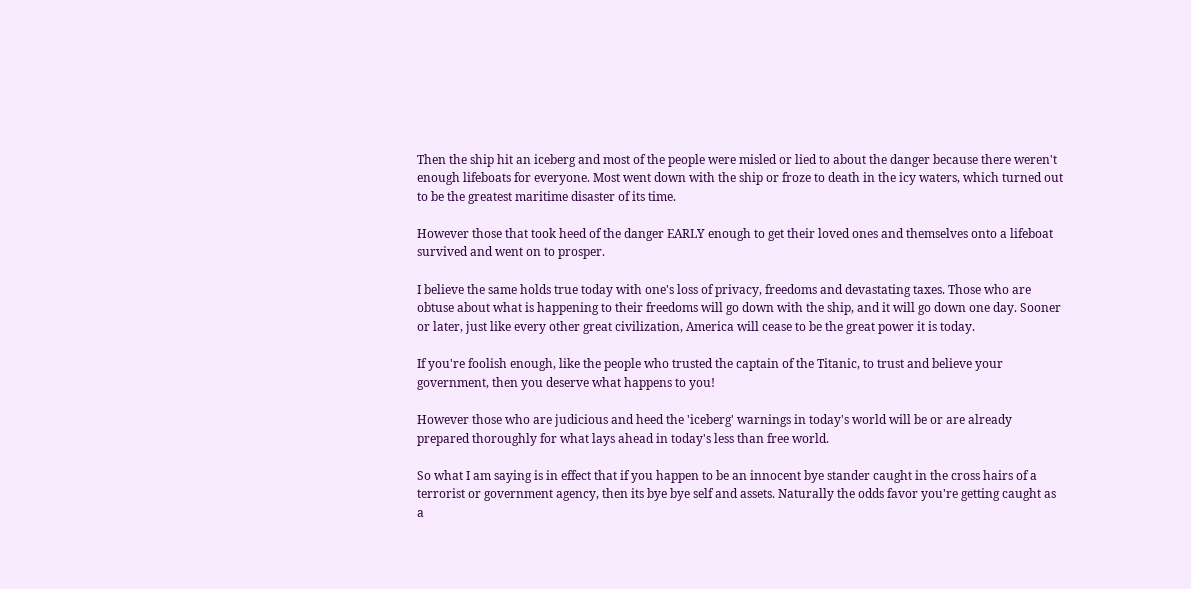Then the ship hit an iceberg and most of the people were misled or lied to about the danger because there weren't enough lifeboats for everyone. Most went down with the ship or froze to death in the icy waters, which turned out to be the greatest maritime disaster of its time.

However those that took heed of the danger EARLY enough to get their loved ones and themselves onto a lifeboat survived and went on to prosper.

I believe the same holds true today with one's loss of privacy, freedoms and devastating taxes. Those who are obtuse about what is happening to their freedoms will go down with the ship, and it will go down one day. Sooner or later, just like every other great civilization, America will cease to be the great power it is today.

If you're foolish enough, like the people who trusted the captain of the Titanic, to trust and believe your government, then you deserve what happens to you!

However those who are judicious and heed the 'iceberg' warnings in today's world will be or are already prepared thoroughly for what lays ahead in today's less than free world.

So what I am saying is in effect that if you happen to be an innocent bye stander caught in the cross hairs of a terrorist or government agency, then its bye bye self and assets. Naturally the odds favor you're getting caught as a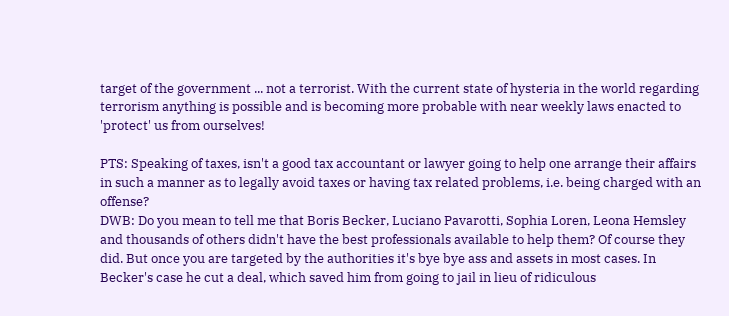target of the government ... not a terrorist. With the current state of hysteria in the world regarding terrorism anything is possible and is becoming more probable with near weekly laws enacted to 'protect' us from ourselves!

PTS: Speaking of taxes, isn't a good tax accountant or lawyer going to help one arrange their affairs in such a manner as to legally avoid taxes or having tax related problems, i.e. being charged with an offense?
DWB: Do you mean to tell me that Boris Becker, Luciano Pavarotti, Sophia Loren, Leona Hemsley and thousands of others didn't have the best professionals available to help them? Of course they did. But once you are targeted by the authorities it's bye bye ass and assets in most cases. In Becker's case he cut a deal, which saved him from going to jail in lieu of ridiculous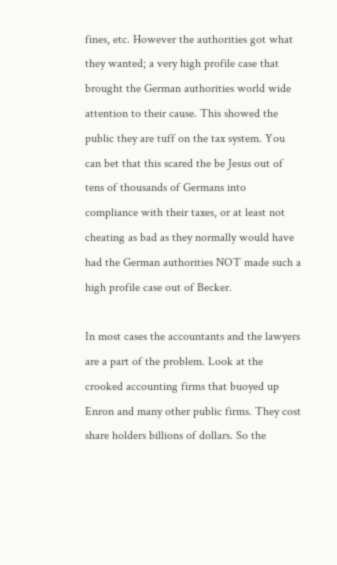fines, etc. However the authorities got what they wanted; a very high profile case that brought the German authorities world wide attention to their cause. This showed the public they are tuff on the tax system. You can bet that this scared the be Jesus out of tens of thousands of Germans into compliance with their taxes, or at least not cheating as bad as they normally would have had the German authorities NOT made such a high profile case out of Becker.

In most cases the accountants and the lawyers are a part of the problem. Look at the crooked accounting firms that buoyed up Enron and many other public firms. They cost share holders billions of dollars. So the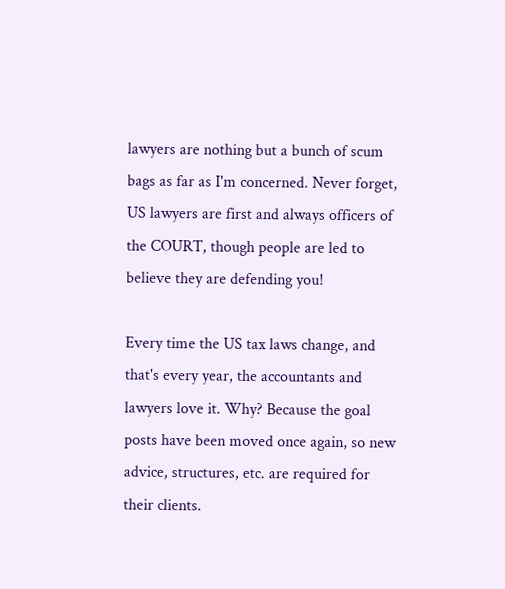lawyers are nothing but a bunch of scum bags as far as I'm concerned. Never forget, US lawyers are first and always officers of the COURT, though people are led to believe they are defending you!

Every time the US tax laws change, and that's every year, the accountants and lawyers love it. Why? Because the goal posts have been moved once again, so new advice, structures, etc. are required for their clients.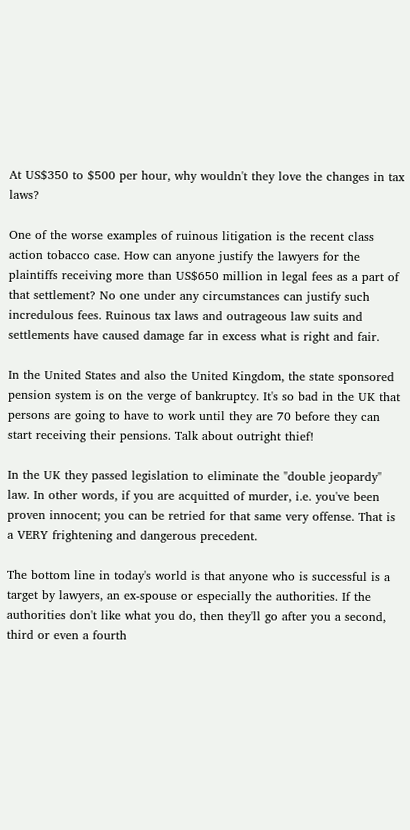At US$350 to $500 per hour, why wouldn't they love the changes in tax laws?

One of the worse examples of ruinous litigation is the recent class action tobacco case. How can anyone justify the lawyers for the plaintiffs receiving more than US$650 million in legal fees as a part of that settlement? No one under any circumstances can justify such incredulous fees. Ruinous tax laws and outrageous law suits and settlements have caused damage far in excess what is right and fair.

In the United States and also the United Kingdom, the state sponsored pension system is on the verge of bankruptcy. It's so bad in the UK that persons are going to have to work until they are 70 before they can start receiving their pensions. Talk about outright thief!

In the UK they passed legislation to eliminate the "double jeopardy" law. In other words, if you are acquitted of murder, i.e. you've been proven innocent; you can be retried for that same very offense. That is a VERY frightening and dangerous precedent.

The bottom line in today's world is that anyone who is successful is a target by lawyers, an ex-spouse or especially the authorities. If the authorities don't like what you do, then they'll go after you a second, third or even a fourth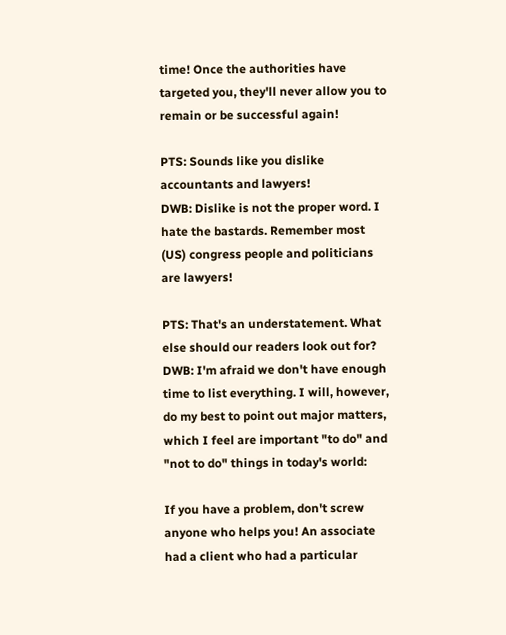time! Once the authorities have targeted you, they'll never allow you to remain or be successful again!

PTS: Sounds like you dislike accountants and lawyers!
DWB: Dislike is not the proper word. I hate the bastards. Remember most (US) congress people and politicians are lawyers!

PTS: That's an understatement. What else should our readers look out for?
DWB: I'm afraid we don't have enough time to list everything. I will, however, do my best to point out major matters, which I feel are important "to do" and "not to do" things in today's world:

If you have a problem, don't screw anyone who helps you! An associate had a client who had a particular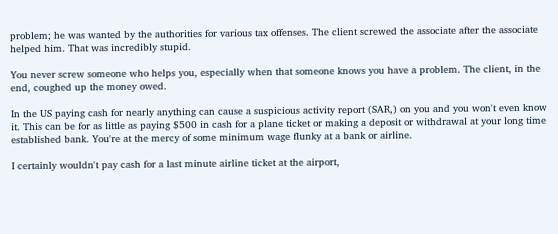problem; he was wanted by the authorities for various tax offenses. The client screwed the associate after the associate helped him. That was incredibly stupid.

You never screw someone who helps you, especially when that someone knows you have a problem. The client, in the end, coughed up the money owed.

In the US paying cash for nearly anything can cause a suspicious activity report (SAR,) on you and you won't even know it. This can be for as little as paying $500 in cash for a plane ticket or making a deposit or withdrawal at your long time established bank. You're at the mercy of some minimum wage flunky at a bank or airline.

I certainly wouldn't pay cash for a last minute airline ticket at the airport,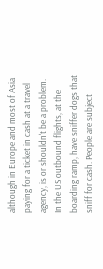although in Europe and most of Asia paying for a ticket in cash at a travel agency, is or shouldn't be a problem. In the US outbound flights, at the boarding ramp, have sniffer dogs that sniff for cash. People are subject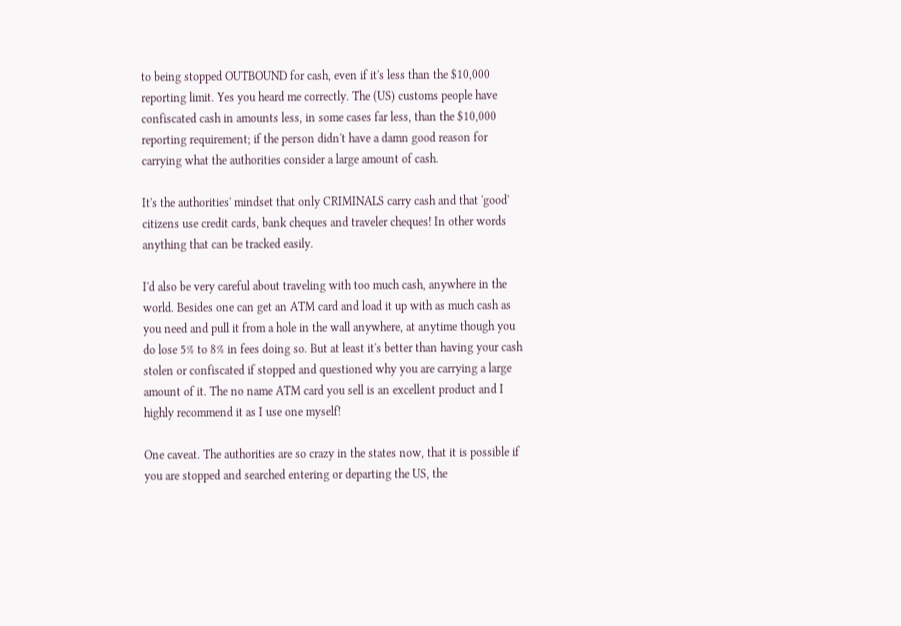to being stopped OUTBOUND for cash, even if it's less than the $10,000 reporting limit. Yes you heard me correctly. The (US) customs people have confiscated cash in amounts less, in some cases far less, than the $10,000 reporting requirement; if the person didn't have a damn good reason for carrying what the authorities consider a large amount of cash.

It's the authorities' mindset that only CRIMINALS carry cash and that 'good' citizens use credit cards, bank cheques and traveler cheques! In other words anything that can be tracked easily.

I'd also be very careful about traveling with too much cash, anywhere in the world. Besides one can get an ATM card and load it up with as much cash as you need and pull it from a hole in the wall anywhere, at anytime though you do lose 5% to 8% in fees doing so. But at least it's better than having your cash stolen or confiscated if stopped and questioned why you are carrying a large amount of it. The no name ATM card you sell is an excellent product and I highly recommend it as I use one myself!

One caveat. The authorities are so crazy in the states now, that it is possible if you are stopped and searched entering or departing the US, the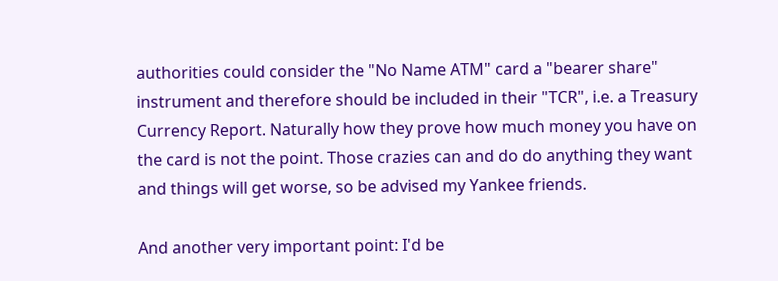authorities could consider the "No Name ATM" card a "bearer share" instrument and therefore should be included in their "TCR", i.e. a Treasury Currency Report. Naturally how they prove how much money you have on the card is not the point. Those crazies can and do do anything they want and things will get worse, so be advised my Yankee friends.

And another very important point: I'd be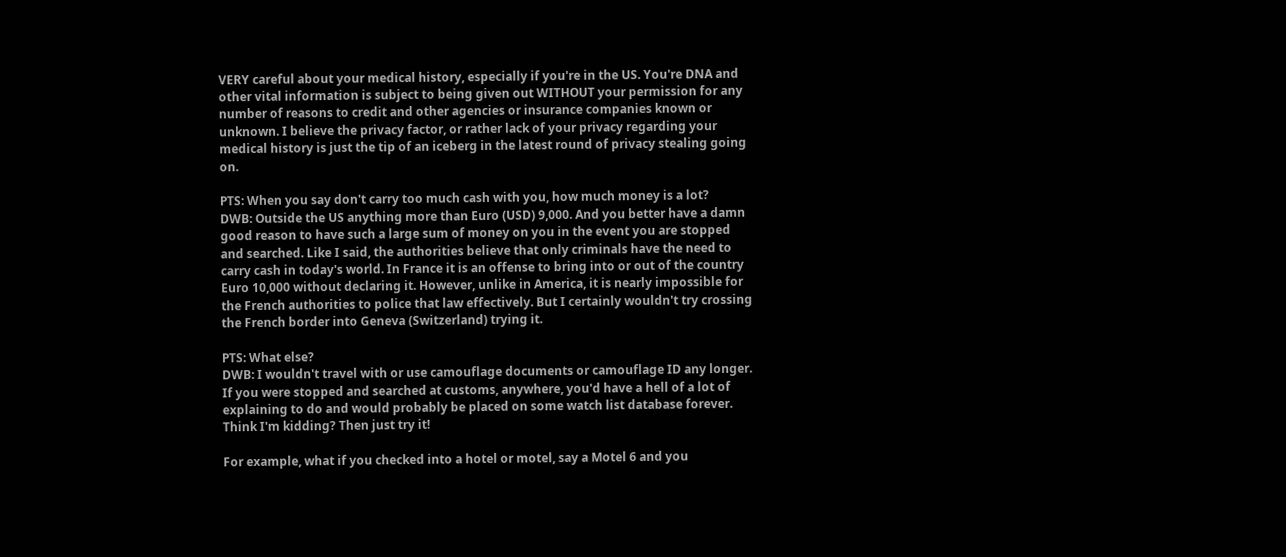VERY careful about your medical history, especially if you're in the US. You're DNA and other vital information is subject to being given out WITHOUT your permission for any number of reasons to credit and other agencies or insurance companies known or unknown. I believe the privacy factor, or rather lack of your privacy regarding your medical history is just the tip of an iceberg in the latest round of privacy stealing going on.

PTS: When you say don't carry too much cash with you, how much money is a lot?
DWB: Outside the US anything more than Euro (USD) 9,000. And you better have a damn good reason to have such a large sum of money on you in the event you are stopped and searched. Like I said, the authorities believe that only criminals have the need to carry cash in today's world. In France it is an offense to bring into or out of the country Euro 10,000 without declaring it. However, unlike in America, it is nearly impossible for the French authorities to police that law effectively. But I certainly wouldn't try crossing the French border into Geneva (Switzerland) trying it.

PTS: What else?
DWB: I wouldn't travel with or use camouflage documents or camouflage ID any longer. If you were stopped and searched at customs, anywhere, you'd have a hell of a lot of explaining to do and would probably be placed on some watch list database forever. Think I'm kidding? Then just try it!

For example, what if you checked into a hotel or motel, say a Motel 6 and you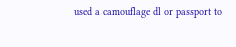used a camouflage dl or passport to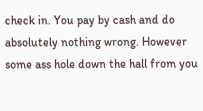check in. You pay by cash and do absolutely nothing wrong. However some ass hole down the hall from you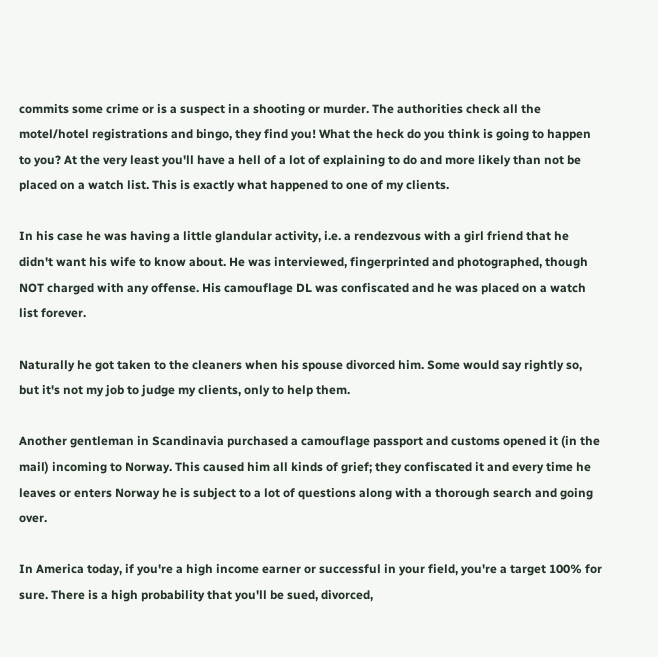commits some crime or is a suspect in a shooting or murder. The authorities check all the motel/hotel registrations and bingo, they find you! What the heck do you think is going to happen to you? At the very least you'll have a hell of a lot of explaining to do and more likely than not be placed on a watch list. This is exactly what happened to one of my clients.

In his case he was having a little glandular activity, i.e. a rendezvous with a girl friend that he didn't want his wife to know about. He was interviewed, fingerprinted and photographed, though NOT charged with any offense. His camouflage DL was confiscated and he was placed on a watch list forever.

Naturally he got taken to the cleaners when his spouse divorced him. Some would say rightly so, but it's not my job to judge my clients, only to help them.

Another gentleman in Scandinavia purchased a camouflage passport and customs opened it (in the mail) incoming to Norway. This caused him all kinds of grief; they confiscated it and every time he leaves or enters Norway he is subject to a lot of questions along with a thorough search and going over.

In America today, if you're a high income earner or successful in your field, you're a target 100% for sure. There is a high probability that you'll be sued, divorced,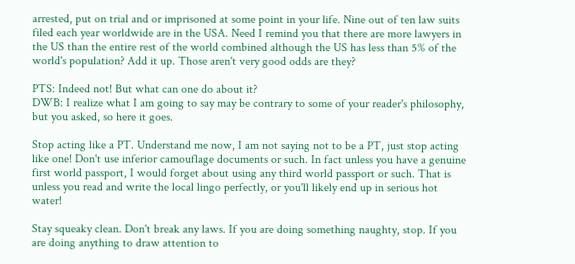arrested, put on trial and or imprisoned at some point in your life. Nine out of ten law suits filed each year worldwide are in the USA. Need I remind you that there are more lawyers in the US than the entire rest of the world combined although the US has less than 5% of the world's population? Add it up. Those aren't very good odds are they?

PTS: Indeed not! But what can one do about it?
DWB: I realize what I am going to say may be contrary to some of your reader's philosophy, but you asked, so here it goes.

Stop acting like a PT. Understand me now, I am not saying not to be a PT, just stop acting like one! Don't use inferior camouflage documents or such. In fact unless you have a genuine first world passport, I would forget about using any third world passport or such. That is unless you read and write the local lingo perfectly, or you'll likely end up in serious hot water!

Stay squeaky clean. Don't break any laws. If you are doing something naughty, stop. If you are doing anything to draw attention to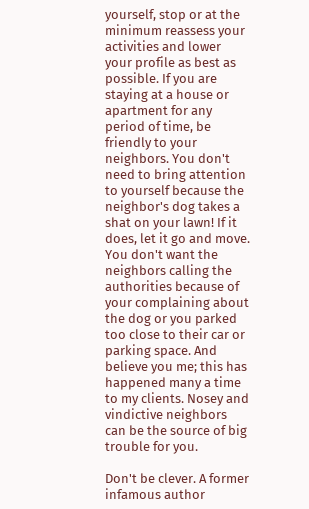yourself, stop or at the minimum reassess your activities and lower your profile as best as possible. If you are staying at a house or apartment for any period of time, be friendly to your neighbors. You don't need to bring attention to yourself because the neighbor's dog takes a shat on your lawn! If it does, let it go and move. You don't want the neighbors calling the authorities because of your complaining about the dog or you parked too close to their car or parking space. And believe you me; this has happened many a time to my clients. Nosey and vindictive neighbors can be the source of big trouble for you.

Don't be clever. A former infamous author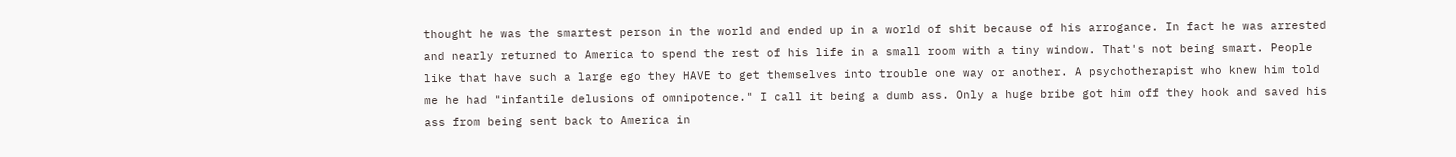thought he was the smartest person in the world and ended up in a world of shit because of his arrogance. In fact he was arrested and nearly returned to America to spend the rest of his life in a small room with a tiny window. That's not being smart. People like that have such a large ego they HAVE to get themselves into trouble one way or another. A psychotherapist who knew him told me he had "infantile delusions of omnipotence." I call it being a dumb ass. Only a huge bribe got him off they hook and saved his ass from being sent back to America in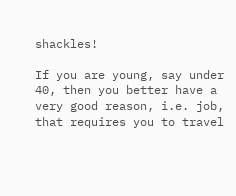shackles!

If you are young, say under 40, then you better have a very good reason, i.e. job, that requires you to travel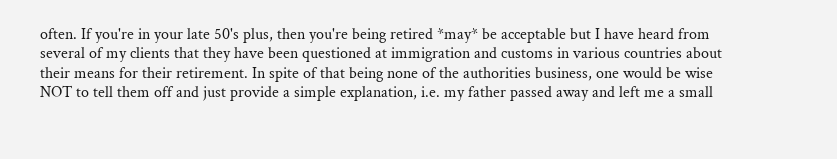often. If you're in your late 50's plus, then you're being retired *may* be acceptable but I have heard from several of my clients that they have been questioned at immigration and customs in various countries about their means for their retirement. In spite of that being none of the authorities business, one would be wise NOT to tell them off and just provide a simple explanation, i.e. my father passed away and left me a small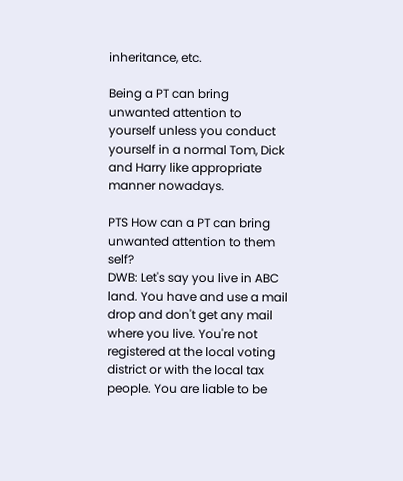inheritance, etc.

Being a PT can bring unwanted attention to yourself unless you conduct yourself in a normal Tom, Dick and Harry like appropriate manner nowadays.

PTS How can a PT can bring unwanted attention to them self?
DWB: Let's say you live in ABC land. You have and use a mail drop and don't get any mail where you live. You're not registered at the local voting district or with the local tax people. You are liable to be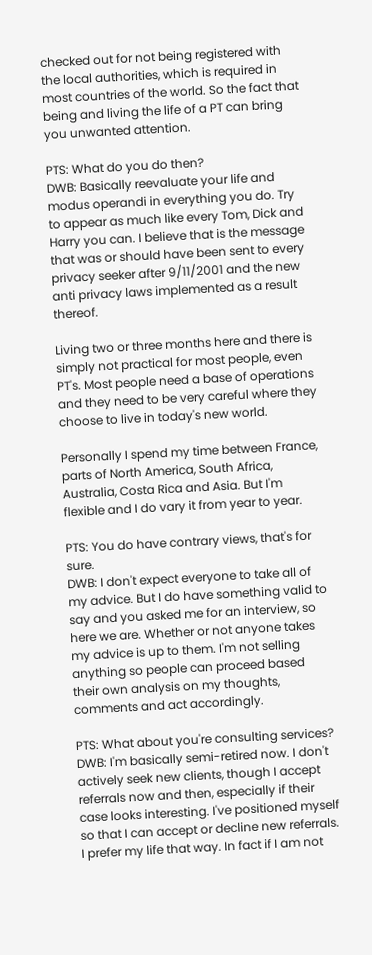checked out for not being registered with the local authorities, which is required in most countries of the world. So the fact that being and living the life of a PT can bring you unwanted attention.

PTS: What do you do then?
DWB: Basically reevaluate your life and modus operandi in everything you do. Try to appear as much like every Tom, Dick and Harry you can. I believe that is the message that was or should have been sent to every privacy seeker after 9/11/2001 and the new anti privacy laws implemented as a result thereof.

Living two or three months here and there is simply not practical for most people, even PT's. Most people need a base of operations and they need to be very careful where they choose to live in today's new world.

Personally I spend my time between France, parts of North America, South Africa, Australia, Costa Rica and Asia. But I'm flexible and I do vary it from year to year.

PTS: You do have contrary views, that's for sure.
DWB: I don't expect everyone to take all of my advice. But I do have something valid to say and you asked me for an interview, so here we are. Whether or not anyone takes my advice is up to them. I'm not selling anything so people can proceed based their own analysis on my thoughts, comments and act accordingly.

PTS: What about you're consulting services?
DWB: I'm basically semi-retired now. I don't actively seek new clients, though I accept referrals now and then, especially if their case looks interesting. I've positioned myself so that I can accept or decline new referrals. I prefer my life that way. In fact if I am not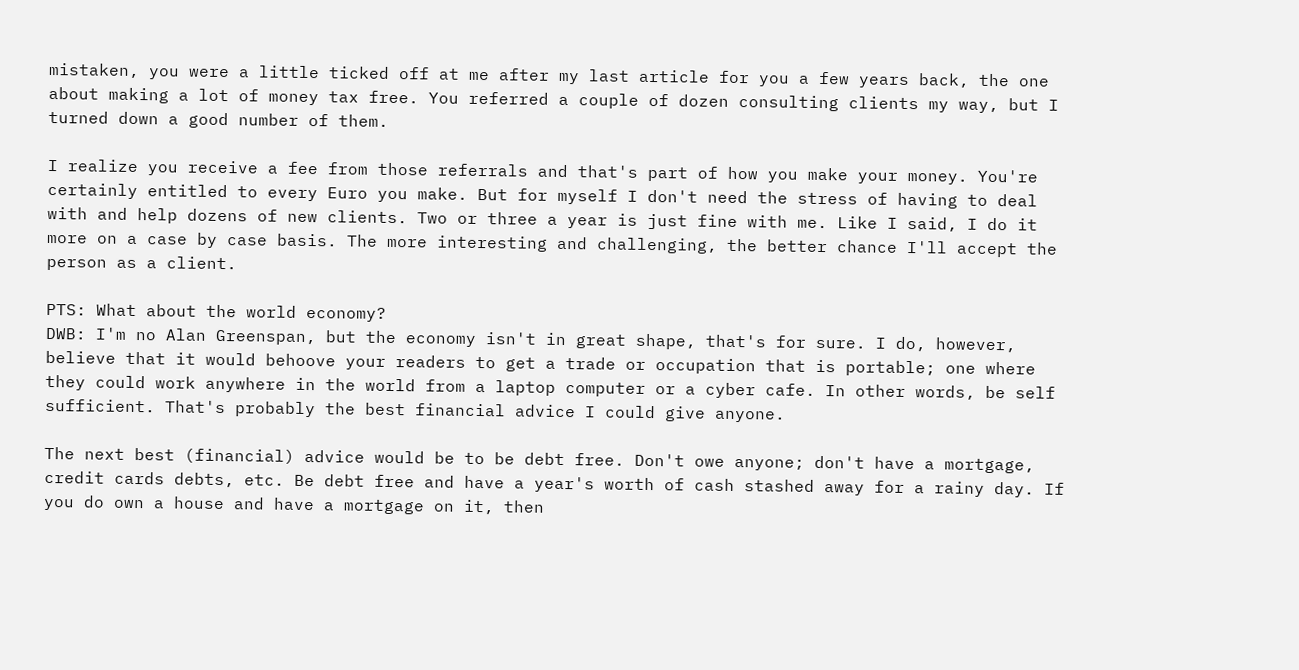mistaken, you were a little ticked off at me after my last article for you a few years back, the one about making a lot of money tax free. You referred a couple of dozen consulting clients my way, but I turned down a good number of them.

I realize you receive a fee from those referrals and that's part of how you make your money. You're certainly entitled to every Euro you make. But for myself I don't need the stress of having to deal with and help dozens of new clients. Two or three a year is just fine with me. Like I said, I do it more on a case by case basis. The more interesting and challenging, the better chance I'll accept the person as a client.

PTS: What about the world economy?
DWB: I'm no Alan Greenspan, but the economy isn't in great shape, that's for sure. I do, however, believe that it would behoove your readers to get a trade or occupation that is portable; one where they could work anywhere in the world from a laptop computer or a cyber cafe. In other words, be self sufficient. That's probably the best financial advice I could give anyone.

The next best (financial) advice would be to be debt free. Don't owe anyone; don't have a mortgage, credit cards debts, etc. Be debt free and have a year's worth of cash stashed away for a rainy day. If you do own a house and have a mortgage on it, then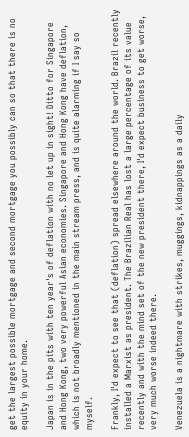get the largest possible mortgage and second mortgage you possibly can so that there is no equity in your home.

Japan is in the pits with ten year's of deflation with no let up in sight! Ditto for Singapore and Hong Kong, two very powerful Asian economies. Singapore and Hong Kong have deflation, which is not broadly mentioned in the main stream press, and is quite alarming if I say so myself.

Frankly, I'd expect to see that (deflation) spread elsewhere around the world. Brazil recently installed a Marxist as president. The Brazilian Real has lost a large percentage of its value recently and with the mind set of the new president there, I'd expect business to get worse, very much worse indeed there.

Venezuela is a nightmare with strikes, muggings, kidnappings as a daily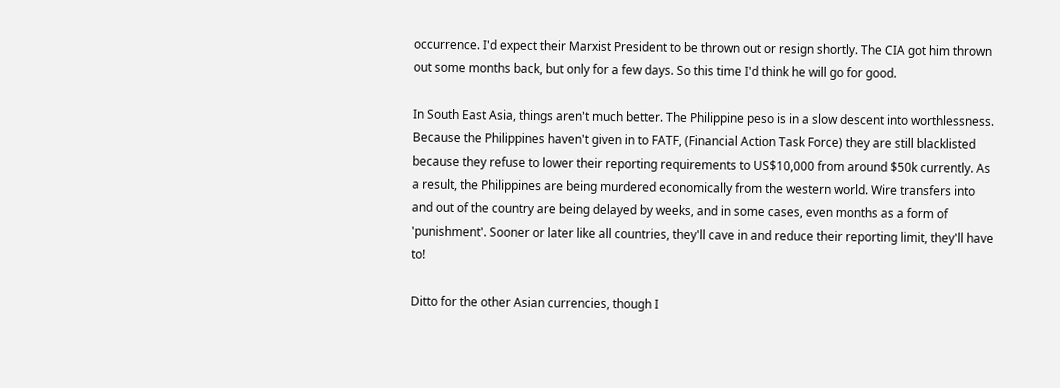occurrence. I'd expect their Marxist President to be thrown out or resign shortly. The CIA got him thrown out some months back, but only for a few days. So this time I'd think he will go for good.

In South East Asia, things aren't much better. The Philippine peso is in a slow descent into worthlessness. Because the Philippines haven't given in to FATF, (Financial Action Task Force) they are still blacklisted because they refuse to lower their reporting requirements to US$10,000 from around $50k currently. As a result, the Philippines are being murdered economically from the western world. Wire transfers into and out of the country are being delayed by weeks, and in some cases, even months as a form of 'punishment'. Sooner or later like all countries, they'll cave in and reduce their reporting limit, they'll have to!

Ditto for the other Asian currencies, though I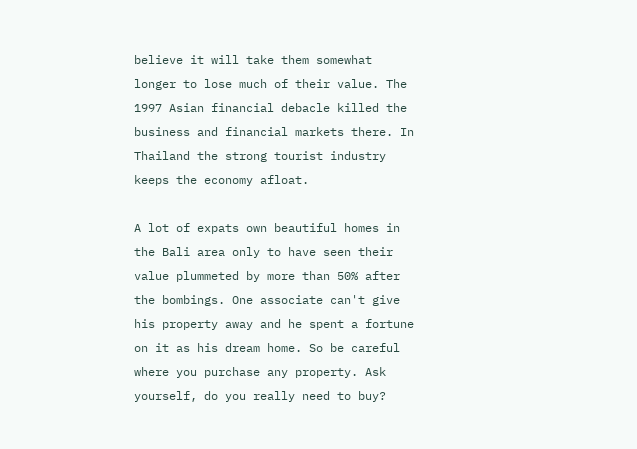believe it will take them somewhat longer to lose much of their value. The 1997 Asian financial debacle killed the business and financial markets there. In Thailand the strong tourist industry keeps the economy afloat.

A lot of expats own beautiful homes in the Bali area only to have seen their value plummeted by more than 50% after the bombings. One associate can't give his property away and he spent a fortune on it as his dream home. So be careful where you purchase any property. Ask yourself, do you really need to buy?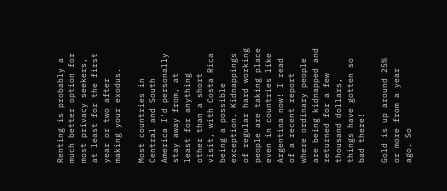Renting is probably a much better option for most privacy seekers, at least for the first year or two after making your exodus.

Most countries in Central and South America I'd personally stay away from, at least for anything other than a short visit, with Costa Rica being a possible exception. Kidnappings of regular hard working people are taking place even in countries like Argentina now! I read of a recent report where ordinary people are being kidnapped and returned for a few thousand dollars, things have gotten so bad there!

Gold is up around 25% or more from a year ago. So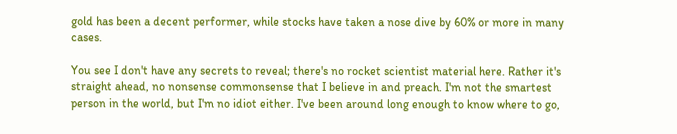gold has been a decent performer, while stocks have taken a nose dive by 60% or more in many cases.

You see I don't have any secrets to reveal; there's no rocket scientist material here. Rather it's straight ahead, no nonsense commonsense that I believe in and preach. I'm not the smartest person in the world, but I'm no idiot either. I've been around long enough to know where to go,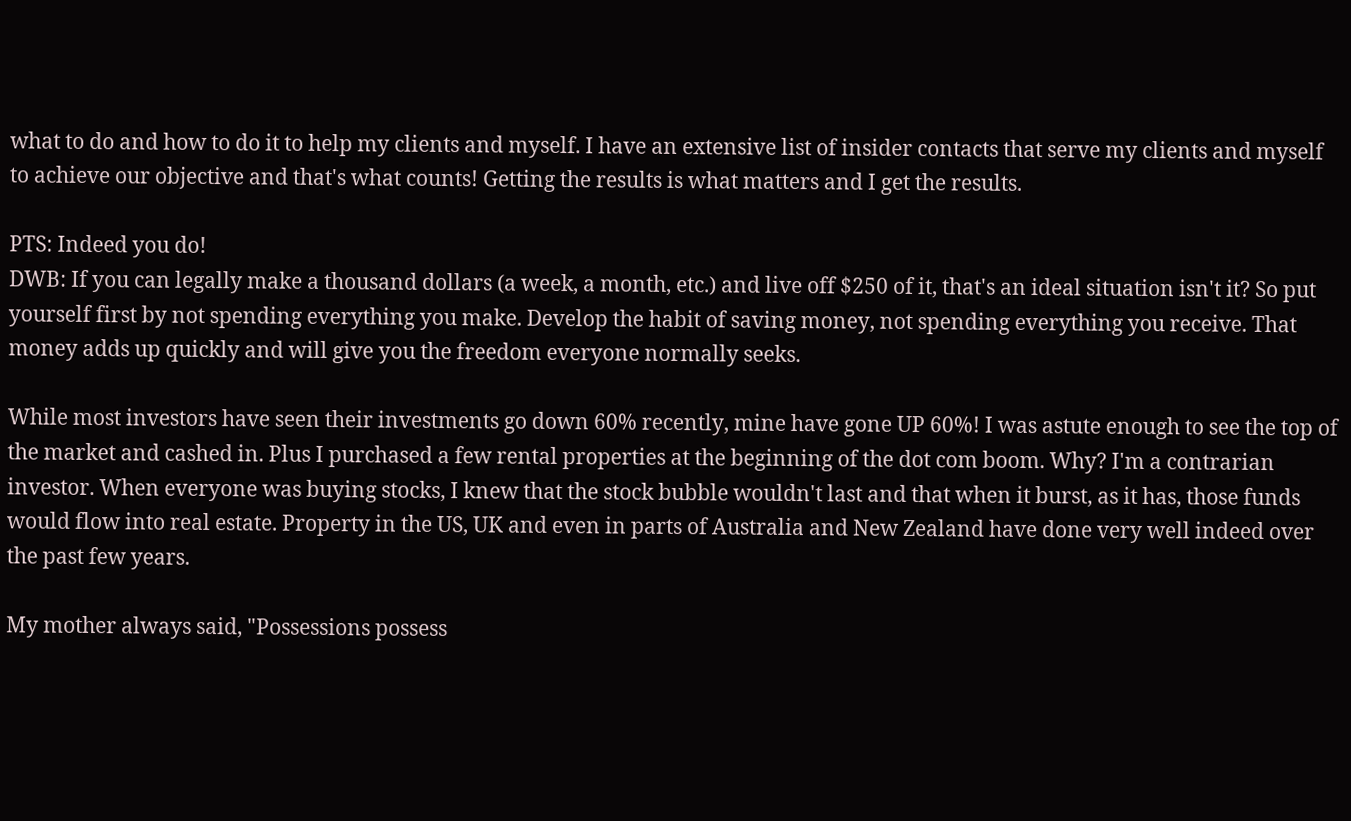what to do and how to do it to help my clients and myself. I have an extensive list of insider contacts that serve my clients and myself to achieve our objective and that's what counts! Getting the results is what matters and I get the results.

PTS: Indeed you do!
DWB: If you can legally make a thousand dollars (a week, a month, etc.) and live off $250 of it, that's an ideal situation isn't it? So put yourself first by not spending everything you make. Develop the habit of saving money, not spending everything you receive. That money adds up quickly and will give you the freedom everyone normally seeks.

While most investors have seen their investments go down 60% recently, mine have gone UP 60%! I was astute enough to see the top of the market and cashed in. Plus I purchased a few rental properties at the beginning of the dot com boom. Why? I'm a contrarian investor. When everyone was buying stocks, I knew that the stock bubble wouldn't last and that when it burst, as it has, those funds would flow into real estate. Property in the US, UK and even in parts of Australia and New Zealand have done very well indeed over the past few years.

My mother always said, "Possessions possess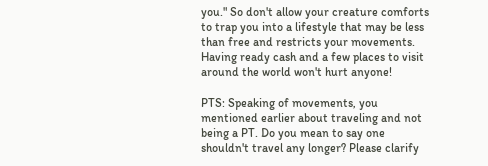you." So don't allow your creature comforts to trap you into a lifestyle that may be less than free and restricts your movements. Having ready cash and a few places to visit around the world won't hurt anyone!

PTS: Speaking of movements, you mentioned earlier about traveling and not being a PT. Do you mean to say one shouldn't travel any longer? Please clarify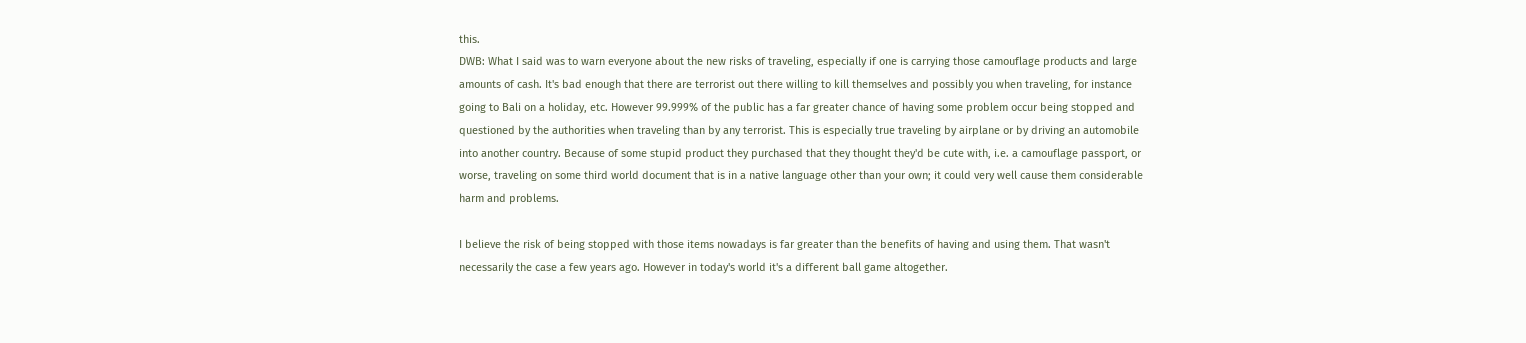this.
DWB: What I said was to warn everyone about the new risks of traveling, especially if one is carrying those camouflage products and large amounts of cash. It's bad enough that there are terrorist out there willing to kill themselves and possibly you when traveling, for instance going to Bali on a holiday, etc. However 99.999% of the public has a far greater chance of having some problem occur being stopped and questioned by the authorities when traveling than by any terrorist. This is especially true traveling by airplane or by driving an automobile into another country. Because of some stupid product they purchased that they thought they'd be cute with, i.e. a camouflage passport, or worse, traveling on some third world document that is in a native language other than your own; it could very well cause them considerable harm and problems.

I believe the risk of being stopped with those items nowadays is far greater than the benefits of having and using them. That wasn't necessarily the case a few years ago. However in today's world it's a different ball game altogether.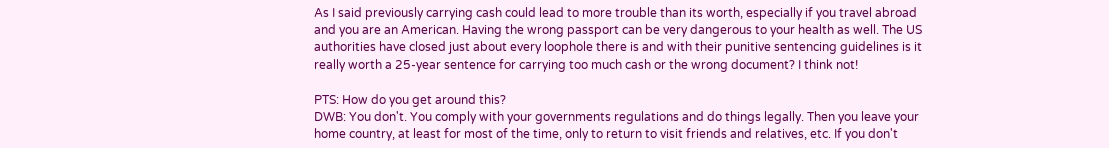As I said previously carrying cash could lead to more trouble than its worth, especially if you travel abroad and you are an American. Having the wrong passport can be very dangerous to your health as well. The US authorities have closed just about every loophole there is and with their punitive sentencing guidelines is it really worth a 25-year sentence for carrying too much cash or the wrong document? I think not!

PTS: How do you get around this?
DWB: You don't. You comply with your governments regulations and do things legally. Then you leave your home country, at least for most of the time, only to return to visit friends and relatives, etc. If you don't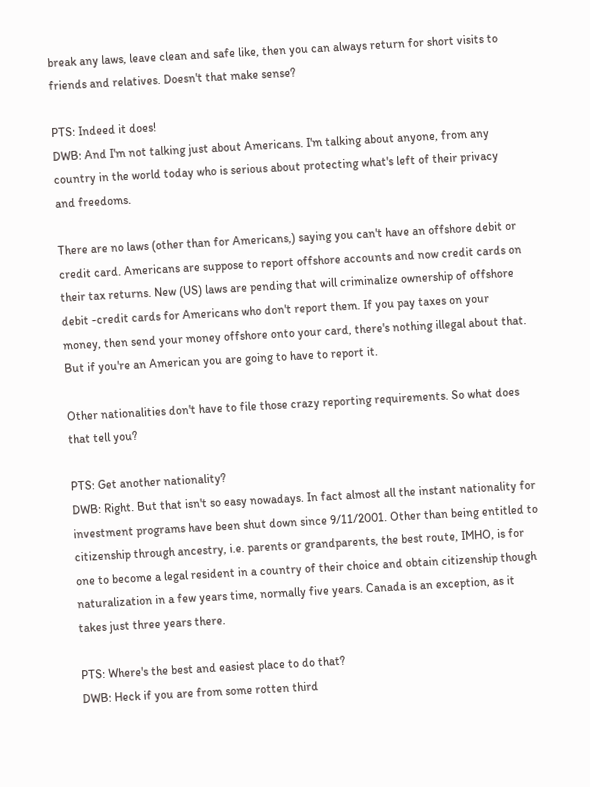break any laws, leave clean and safe like, then you can always return for short visits to friends and relatives. Doesn't that make sense?

PTS: Indeed it does!
DWB: And I'm not talking just about Americans. I'm talking about anyone, from any country in the world today who is serious about protecting what's left of their privacy and freedoms.

There are no laws (other than for Americans,) saying you can't have an offshore debit or credit card. Americans are suppose to report offshore accounts and now credit cards on their tax returns. New (US) laws are pending that will criminalize ownership of offshore debit -credit cards for Americans who don't report them. If you pay taxes on your money, then send your money offshore onto your card, there's nothing illegal about that. But if you're an American you are going to have to report it.

Other nationalities don't have to file those crazy reporting requirements. So what does that tell you?

PTS: Get another nationality?
DWB: Right. But that isn't so easy nowadays. In fact almost all the instant nationality for investment programs have been shut down since 9/11/2001. Other than being entitled to citizenship through ancestry, i.e. parents or grandparents, the best route, IMHO, is for one to become a legal resident in a country of their choice and obtain citizenship though naturalization in a few years time, normally five years. Canada is an exception, as it takes just three years there.

PTS: Where's the best and easiest place to do that?
DWB: Heck if you are from some rotten third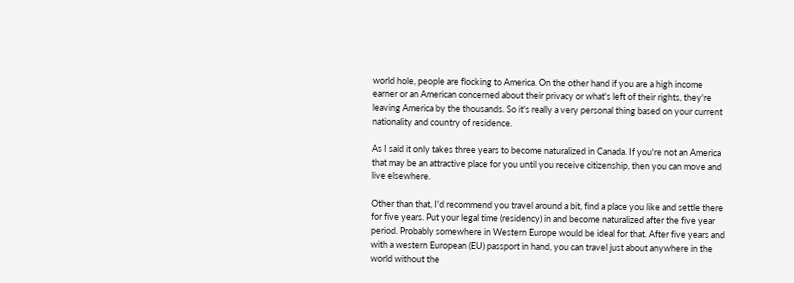world hole, people are flocking to America. On the other hand if you are a high income earner or an American concerned about their privacy or what's left of their rights, they're leaving America by the thousands. So it's really a very personal thing based on your current nationality and country of residence.

As I said it only takes three years to become naturalized in Canada. If you're not an America that may be an attractive place for you until you receive citizenship, then you can move and live elsewhere.

Other than that, I'd recommend you travel around a bit, find a place you like and settle there for five years. Put your legal time (residency) in and become naturalized after the five year period. Probably somewhere in Western Europe would be ideal for that. After five years and with a western European (EU) passport in hand, you can travel just about anywhere in the world without the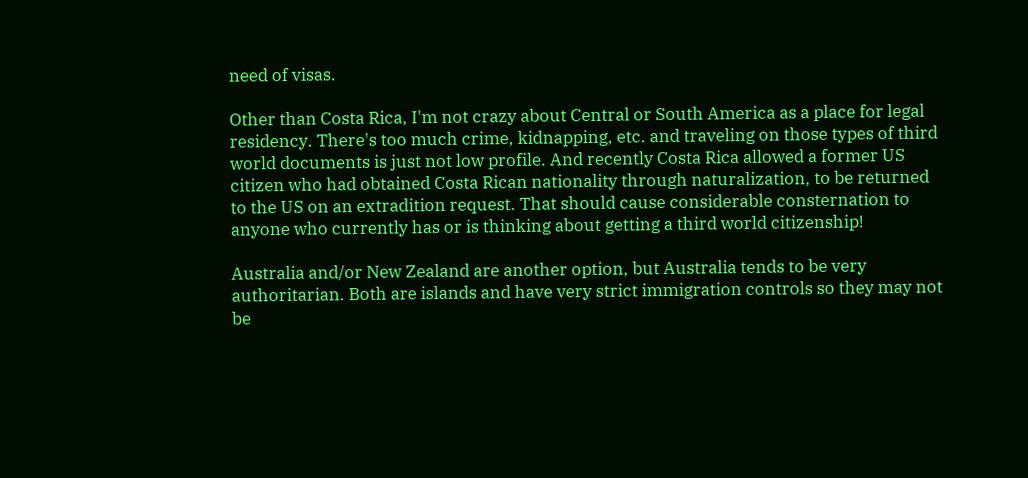need of visas.

Other than Costa Rica, I'm not crazy about Central or South America as a place for legal residency. There's too much crime, kidnapping, etc. and traveling on those types of third world documents is just not low profile. And recently Costa Rica allowed a former US citizen who had obtained Costa Rican nationality through naturalization, to be returned to the US on an extradition request. That should cause considerable consternation to anyone who currently has or is thinking about getting a third world citizenship!

Australia and/or New Zealand are another option, but Australia tends to be very authoritarian. Both are islands and have very strict immigration controls so they may not be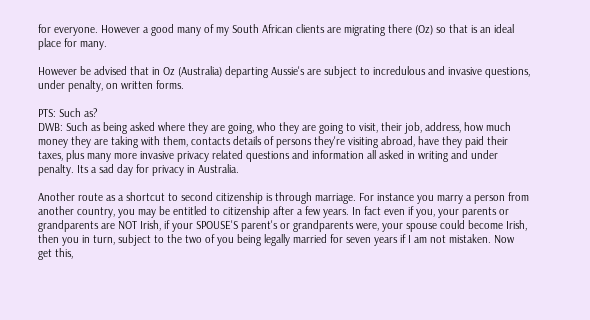for everyone. However a good many of my South African clients are migrating there (Oz) so that is an ideal place for many.

However be advised that in Oz (Australia) departing Aussie's are subject to incredulous and invasive questions, under penalty, on written forms.

PTS: Such as?
DWB: Such as being asked where they are going, who they are going to visit, their job, address, how much money they are taking with them, contacts details of persons they're visiting abroad, have they paid their taxes, plus many more invasive privacy related questions and information all asked in writing and under penalty. Its a sad day for privacy in Australia.

Another route as a shortcut to second citizenship is through marriage. For instance you marry a person from another country, you may be entitled to citizenship after a few years. In fact even if you, your parents or grandparents are NOT Irish, if your SPOUSE'S parent's or grandparents were, your spouse could become Irish, then you in turn, subject to the two of you being legally married for seven years if I am not mistaken. Now get this,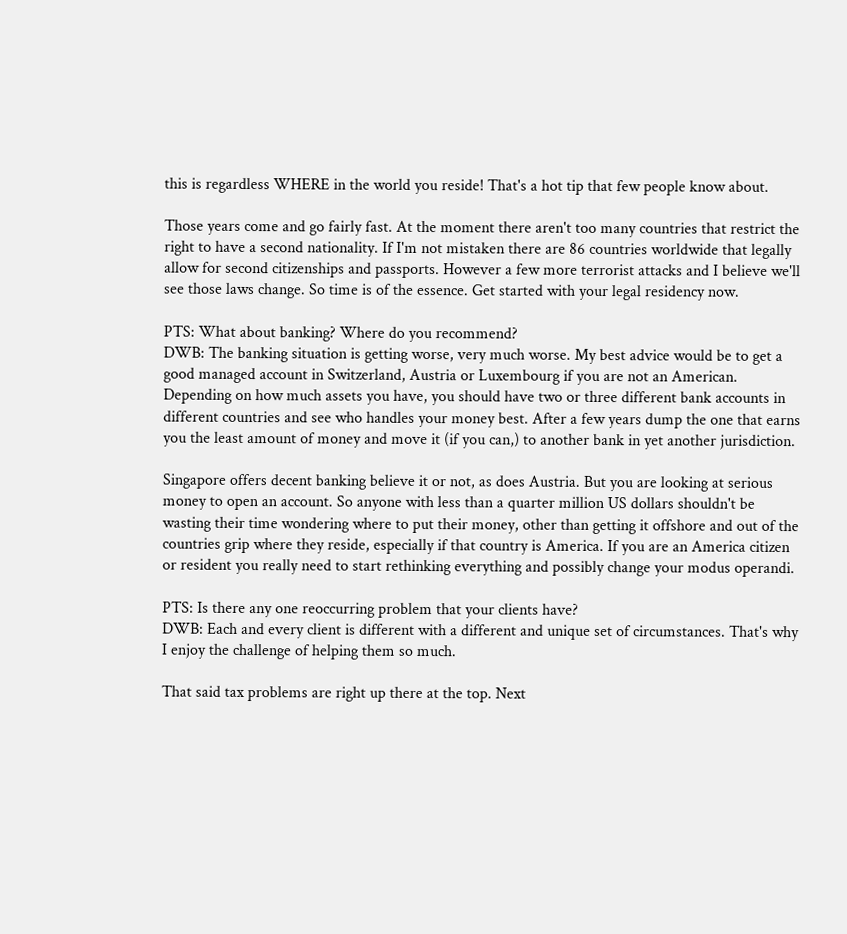this is regardless WHERE in the world you reside! That's a hot tip that few people know about.

Those years come and go fairly fast. At the moment there aren't too many countries that restrict the right to have a second nationality. If I'm not mistaken there are 86 countries worldwide that legally allow for second citizenships and passports. However a few more terrorist attacks and I believe we'll see those laws change. So time is of the essence. Get started with your legal residency now.

PTS: What about banking? Where do you recommend?
DWB: The banking situation is getting worse, very much worse. My best advice would be to get a good managed account in Switzerland, Austria or Luxembourg if you are not an American. Depending on how much assets you have, you should have two or three different bank accounts in different countries and see who handles your money best. After a few years dump the one that earns you the least amount of money and move it (if you can,) to another bank in yet another jurisdiction.

Singapore offers decent banking believe it or not, as does Austria. But you are looking at serious money to open an account. So anyone with less than a quarter million US dollars shouldn't be wasting their time wondering where to put their money, other than getting it offshore and out of the countries grip where they reside, especially if that country is America. If you are an America citizen or resident you really need to start rethinking everything and possibly change your modus operandi.

PTS: Is there any one reoccurring problem that your clients have?
DWB: Each and every client is different with a different and unique set of circumstances. That's why I enjoy the challenge of helping them so much.

That said tax problems are right up there at the top. Next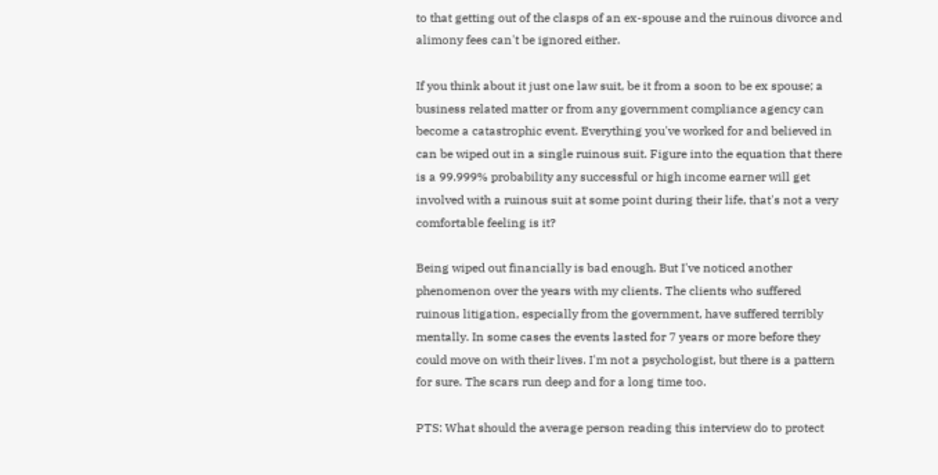to that getting out of the clasps of an ex-spouse and the ruinous divorce and alimony fees can't be ignored either.

If you think about it just one law suit, be it from a soon to be ex spouse; a business related matter or from any government compliance agency can become a catastrophic event. Everything you've worked for and believed in can be wiped out in a single ruinous suit. Figure into the equation that there is a 99.999% probability any successful or high income earner will get involved with a ruinous suit at some point during their life, that's not a very comfortable feeling is it?

Being wiped out financially is bad enough. But I've noticed another phenomenon over the years with my clients. The clients who suffered ruinous litigation, especially from the government, have suffered terribly mentally. In some cases the events lasted for 7 years or more before they could move on with their lives. I'm not a psychologist, but there is a pattern for sure. The scars run deep and for a long time too.

PTS: What should the average person reading this interview do to protect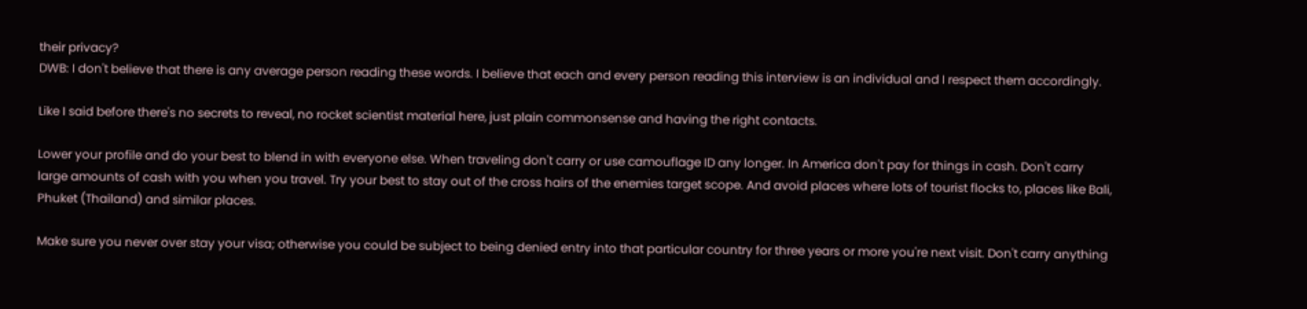their privacy?
DWB: I don't believe that there is any average person reading these words. I believe that each and every person reading this interview is an individual and I respect them accordingly.

Like I said before there's no secrets to reveal, no rocket scientist material here, just plain commonsense and having the right contacts.

Lower your profile and do your best to blend in with everyone else. When traveling don't carry or use camouflage ID any longer. In America don't pay for things in cash. Don't carry large amounts of cash with you when you travel. Try your best to stay out of the cross hairs of the enemies target scope. And avoid places where lots of tourist flocks to, places like Bali, Phuket (Thailand) and similar places.

Make sure you never over stay your visa; otherwise you could be subject to being denied entry into that particular country for three years or more you're next visit. Don't carry anything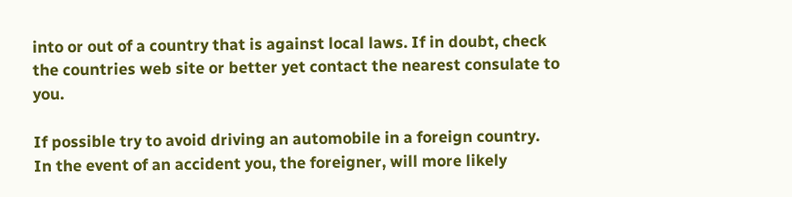into or out of a country that is against local laws. If in doubt, check the countries web site or better yet contact the nearest consulate to you.

If possible try to avoid driving an automobile in a foreign country. In the event of an accident you, the foreigner, will more likely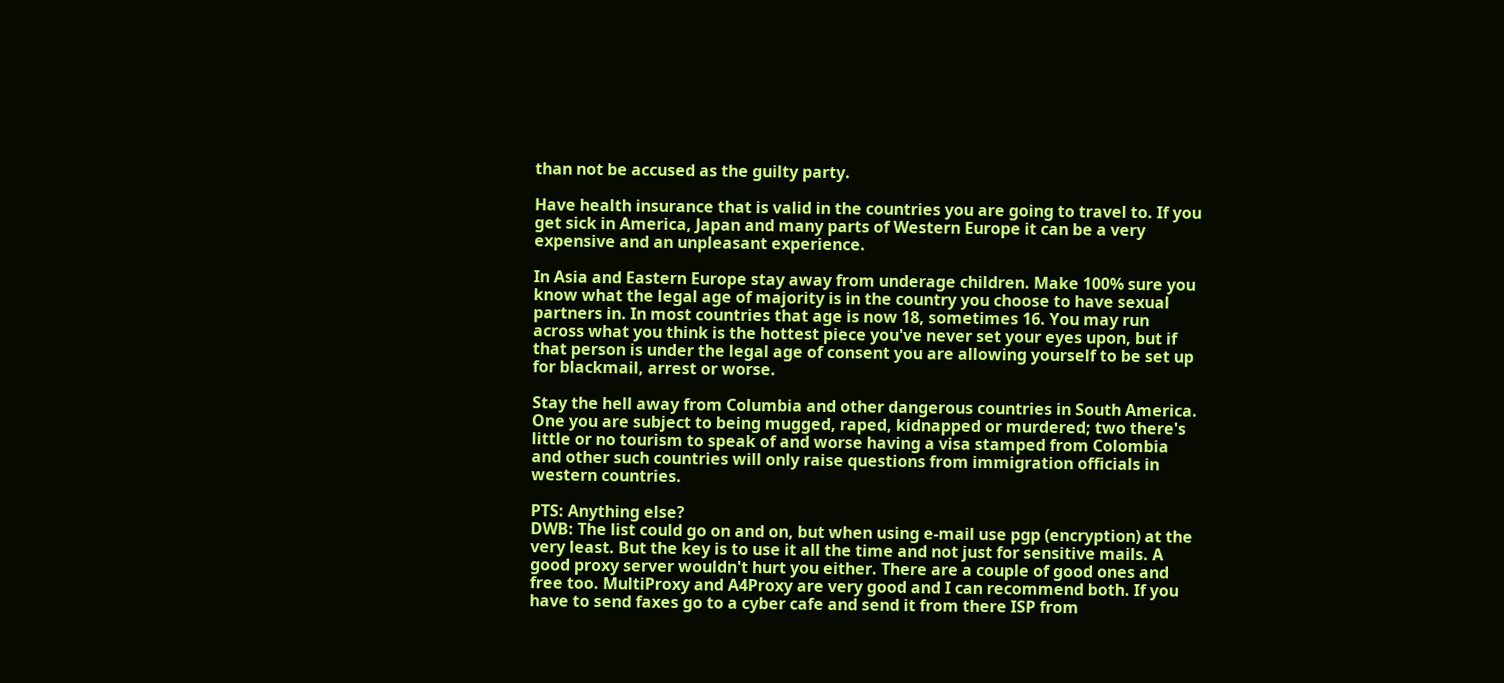than not be accused as the guilty party.

Have health insurance that is valid in the countries you are going to travel to. If you get sick in America, Japan and many parts of Western Europe it can be a very expensive and an unpleasant experience.

In Asia and Eastern Europe stay away from underage children. Make 100% sure you know what the legal age of majority is in the country you choose to have sexual partners in. In most countries that age is now 18, sometimes 16. You may run across what you think is the hottest piece you've never set your eyes upon, but if that person is under the legal age of consent you are allowing yourself to be set up for blackmail, arrest or worse.

Stay the hell away from Columbia and other dangerous countries in South America. One you are subject to being mugged, raped, kidnapped or murdered; two there's little or no tourism to speak of and worse having a visa stamped from Colombia and other such countries will only raise questions from immigration officials in western countries.

PTS: Anything else?
DWB: The list could go on and on, but when using e-mail use pgp (encryption) at the very least. But the key is to use it all the time and not just for sensitive mails. A good proxy server wouldn't hurt you either. There are a couple of good ones and free too. MultiProxy and A4Proxy are very good and I can recommend both. If you have to send faxes go to a cyber cafe and send it from there ISP from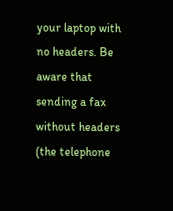your laptop with no headers. Be aware that sending a fax without headers (the telephone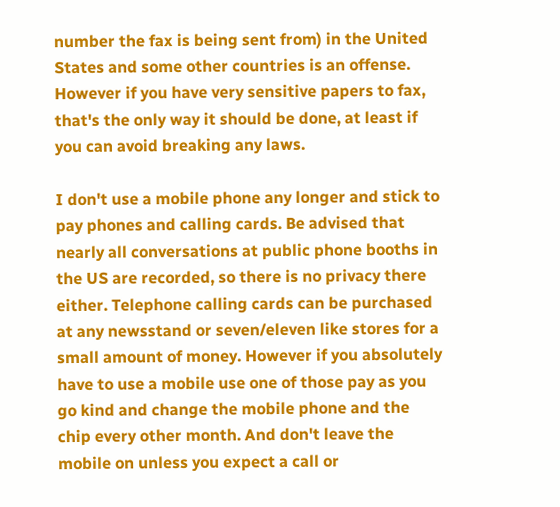number the fax is being sent from) in the United States and some other countries is an offense. However if you have very sensitive papers to fax, that's the only way it should be done, at least if you can avoid breaking any laws.

I don't use a mobile phone any longer and stick to pay phones and calling cards. Be advised that nearly all conversations at public phone booths in the US are recorded, so there is no privacy there either. Telephone calling cards can be purchased at any newsstand or seven/eleven like stores for a small amount of money. However if you absolutely have to use a mobile use one of those pay as you go kind and change the mobile phone and the chip every other month. And don't leave the mobile on unless you expect a call or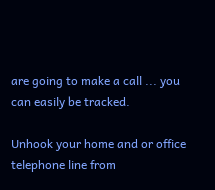are going to make a call ... you can easily be tracked.

Unhook your home and or office telephone line from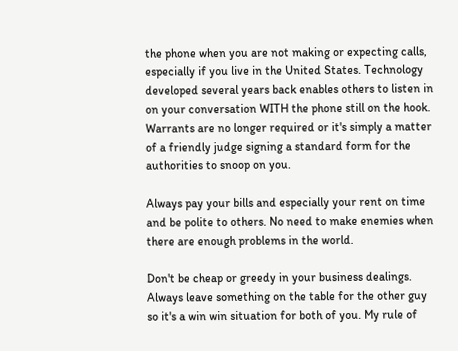the phone when you are not making or expecting calls, especially if you live in the United States. Technology developed several years back enables others to listen in on your conversation WITH the phone still on the hook. Warrants are no longer required or it's simply a matter of a friendly judge signing a standard form for the authorities to snoop on you.

Always pay your bills and especially your rent on time and be polite to others. No need to make enemies when there are enough problems in the world.

Don't be cheap or greedy in your business dealings. Always leave something on the table for the other guy so it's a win win situation for both of you. My rule of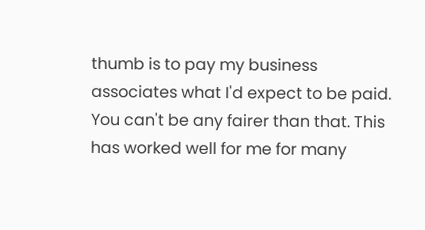thumb is to pay my business associates what I'd expect to be paid. You can't be any fairer than that. This has worked well for me for many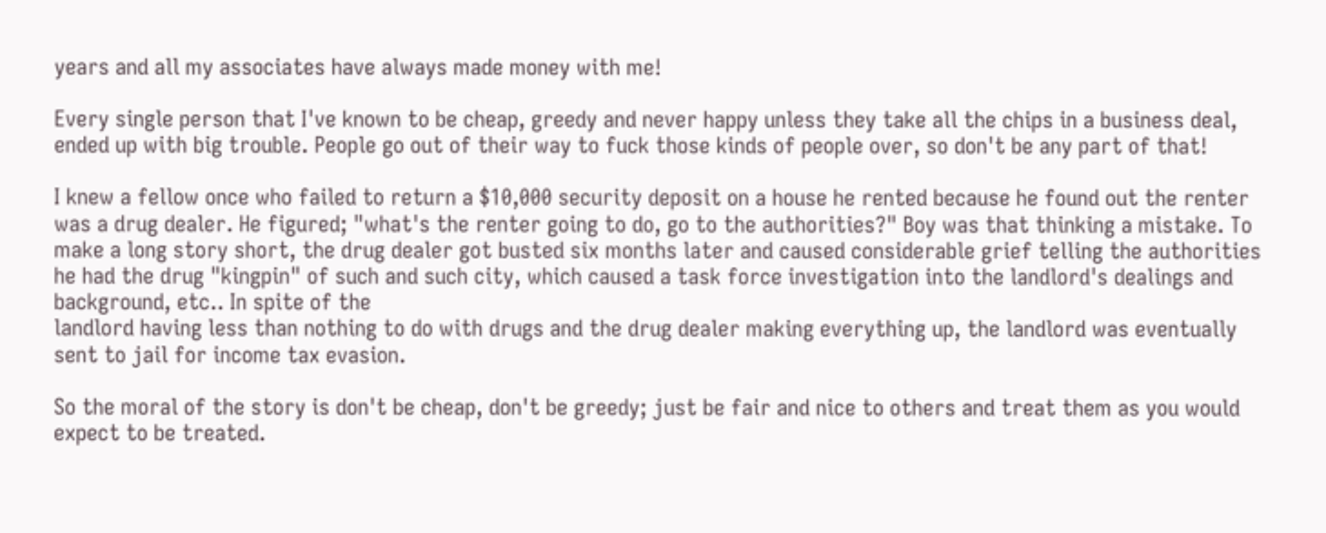years and all my associates have always made money with me!

Every single person that I've known to be cheap, greedy and never happy unless they take all the chips in a business deal, ended up with big trouble. People go out of their way to fuck those kinds of people over, so don't be any part of that!

I knew a fellow once who failed to return a $10,000 security deposit on a house he rented because he found out the renter was a drug dealer. He figured; "what's the renter going to do, go to the authorities?" Boy was that thinking a mistake. To make a long story short, the drug dealer got busted six months later and caused considerable grief telling the authorities he had the drug "kingpin" of such and such city, which caused a task force investigation into the landlord's dealings and background, etc.. In spite of the
landlord having less than nothing to do with drugs and the drug dealer making everything up, the landlord was eventually sent to jail for income tax evasion.

So the moral of the story is don't be cheap, don't be greedy; just be fair and nice to others and treat them as you would expect to be treated.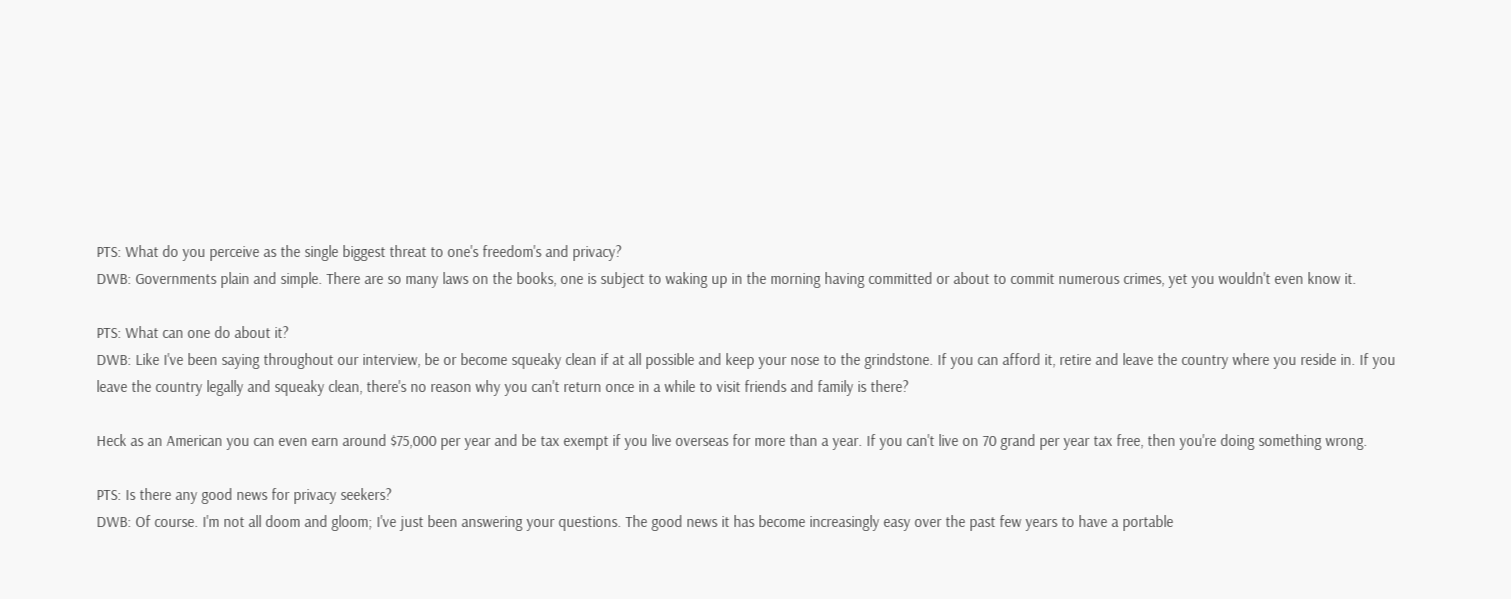PTS: What do you perceive as the single biggest threat to one's freedom's and privacy?
DWB: Governments plain and simple. There are so many laws on the books, one is subject to waking up in the morning having committed or about to commit numerous crimes, yet you wouldn't even know it.

PTS: What can one do about it?
DWB: Like I've been saying throughout our interview, be or become squeaky clean if at all possible and keep your nose to the grindstone. If you can afford it, retire and leave the country where you reside in. If you leave the country legally and squeaky clean, there's no reason why you can't return once in a while to visit friends and family is there?

Heck as an American you can even earn around $75,000 per year and be tax exempt if you live overseas for more than a year. If you can't live on 70 grand per year tax free, then you're doing something wrong.

PTS: Is there any good news for privacy seekers?
DWB: Of course. I'm not all doom and gloom; I've just been answering your questions. The good news it has become increasingly easy over the past few years to have a portable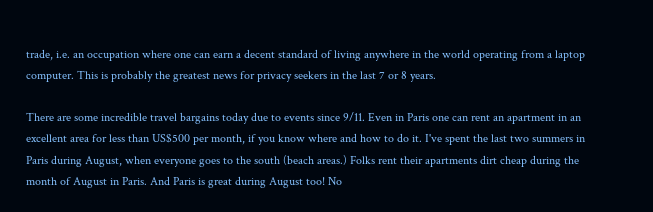trade, i.e. an occupation where one can earn a decent standard of living anywhere in the world operating from a laptop computer. This is probably the greatest news for privacy seekers in the last 7 or 8 years.

There are some incredible travel bargains today due to events since 9/11. Even in Paris one can rent an apartment in an excellent area for less than US$500 per month, if you know where and how to do it. I've spent the last two summers in Paris during August, when everyone goes to the south (beach areas.) Folks rent their apartments dirt cheap during the month of August in Paris. And Paris is great during August too! No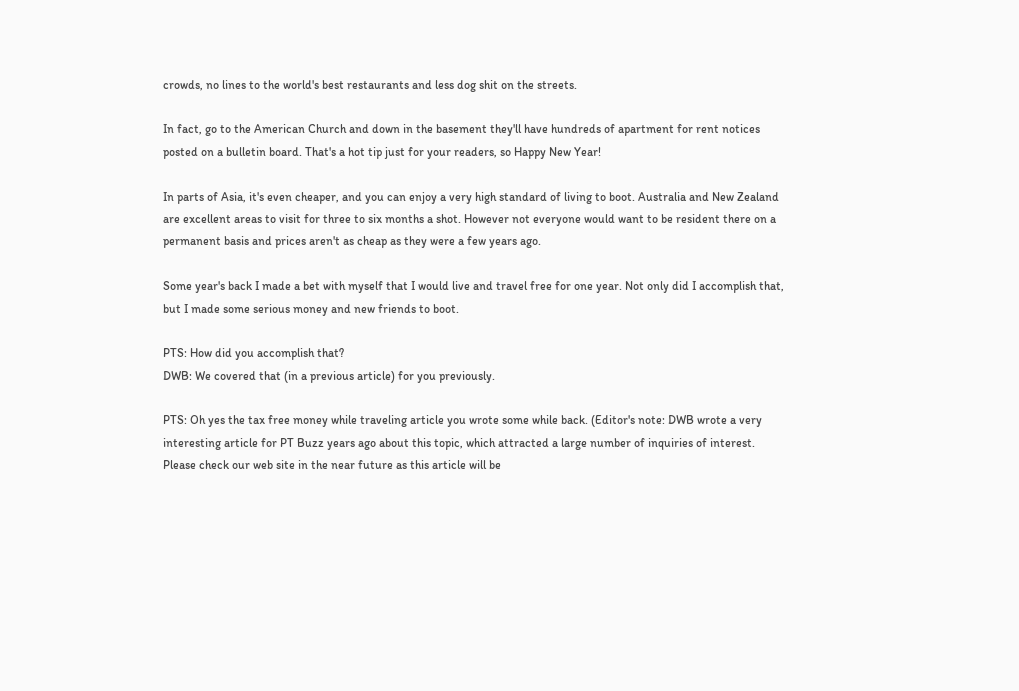crowds, no lines to the world's best restaurants and less dog shit on the streets.

In fact, go to the American Church and down in the basement they'll have hundreds of apartment for rent notices posted on a bulletin board. That's a hot tip just for your readers, so Happy New Year!

In parts of Asia, it's even cheaper, and you can enjoy a very high standard of living to boot. Australia and New Zealand are excellent areas to visit for three to six months a shot. However not everyone would want to be resident there on a permanent basis and prices aren't as cheap as they were a few years ago.

Some year's back I made a bet with myself that I would live and travel free for one year. Not only did I accomplish that, but I made some serious money and new friends to boot.

PTS: How did you accomplish that?
DWB: We covered that (in a previous article) for you previously.

PTS: Oh yes the tax free money while traveling article you wrote some while back. (Editor's note: DWB wrote a very interesting article for PT Buzz years ago about this topic, which attracted a large number of inquiries of interest. Please check our web site in the near future as this article will be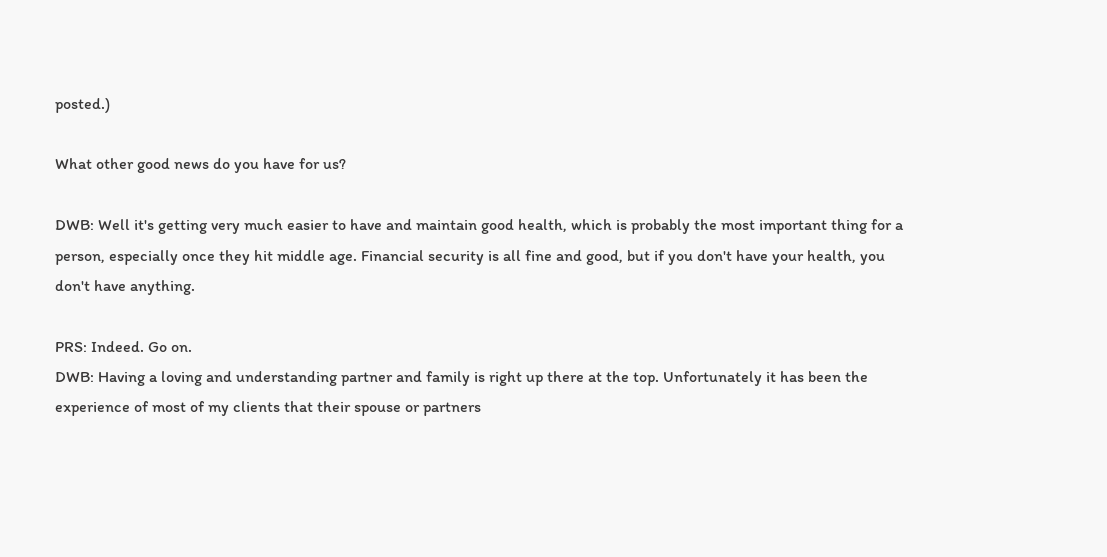posted.)

What other good news do you have for us?

DWB: Well it's getting very much easier to have and maintain good health, which is probably the most important thing for a person, especially once they hit middle age. Financial security is all fine and good, but if you don't have your health, you don't have anything.

PRS: Indeed. Go on.
DWB: Having a loving and understanding partner and family is right up there at the top. Unfortunately it has been the experience of most of my clients that their spouse or partners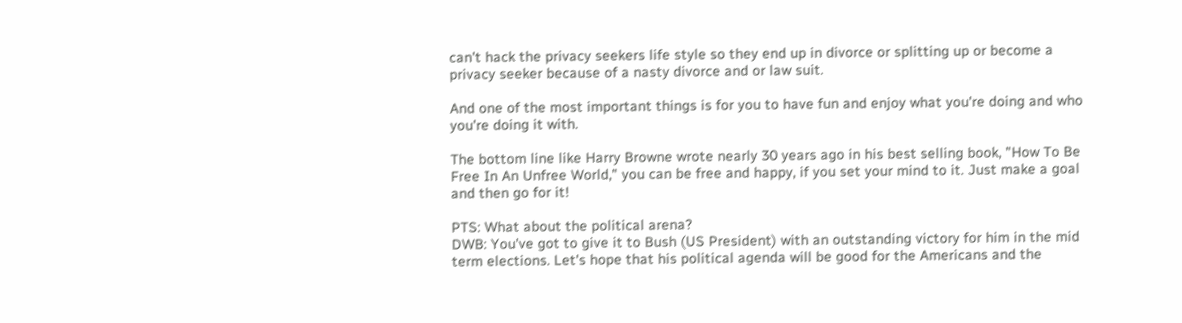can't hack the privacy seekers life style so they end up in divorce or splitting up or become a privacy seeker because of a nasty divorce and or law suit.

And one of the most important things is for you to have fun and enjoy what you're doing and who you're doing it with.

The bottom line like Harry Browne wrote nearly 30 years ago in his best selling book, "How To Be Free In An Unfree World," you can be free and happy, if you set your mind to it. Just make a goal and then go for it!

PTS: What about the political arena?
DWB: You've got to give it to Bush (US President) with an outstanding victory for him in the mid term elections. Let's hope that his political agenda will be good for the Americans and the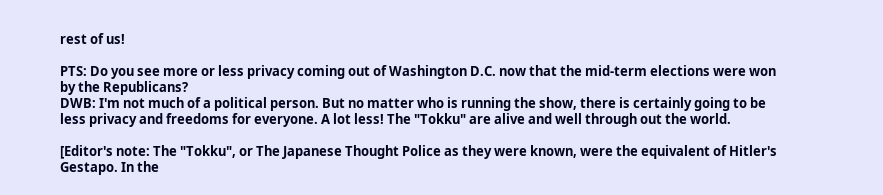rest of us!

PTS: Do you see more or less privacy coming out of Washington D.C. now that the mid-term elections were won by the Republicans?
DWB: I'm not much of a political person. But no matter who is running the show, there is certainly going to be less privacy and freedoms for everyone. A lot less! The "Tokku" are alive and well through out the world.

[Editor's note: The "Tokku", or The Japanese Thought Police as they were known, were the equivalent of Hitler's Gestapo. In the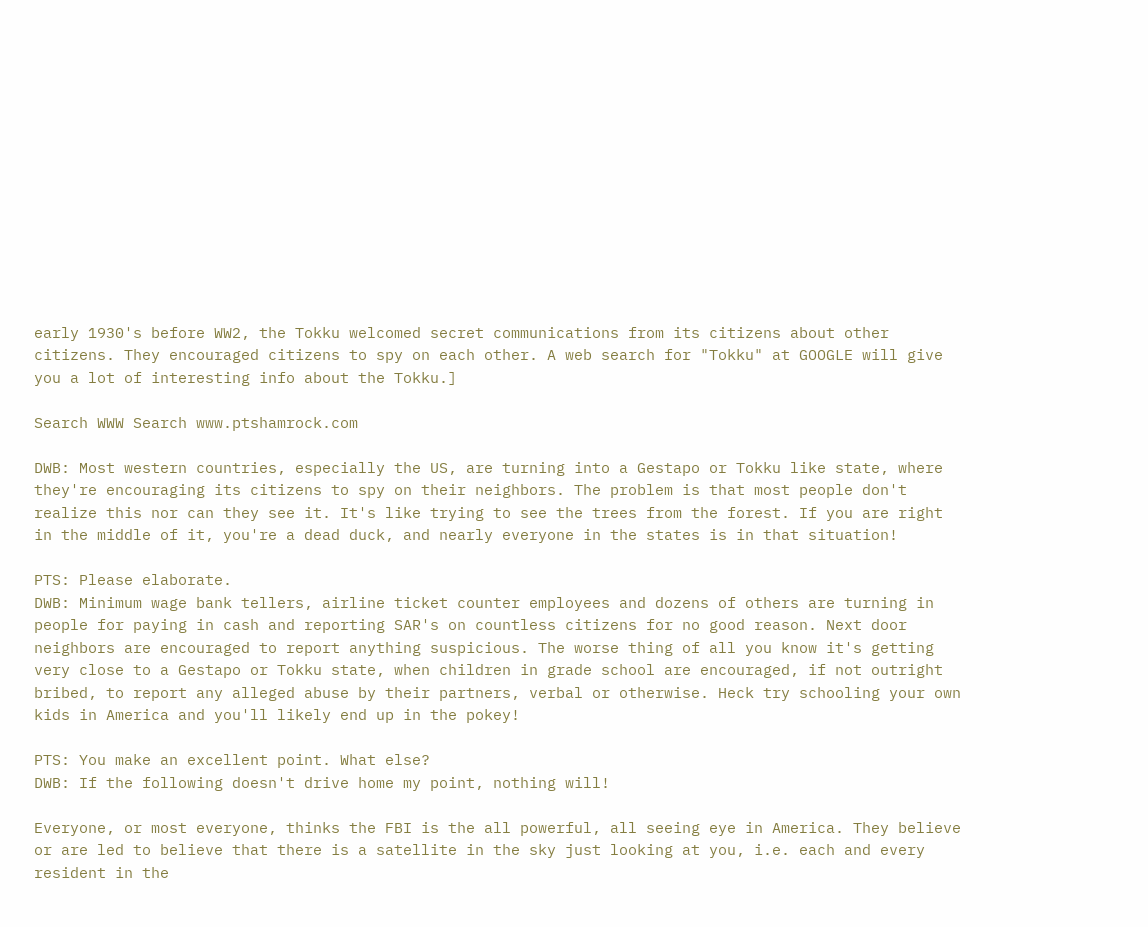early 1930's before WW2, the Tokku welcomed secret communications from its citizens about other citizens. They encouraged citizens to spy on each other. A web search for "Tokku" at GOOGLE will give you a lot of interesting info about the Tokku.]

Search WWW Search www.ptshamrock.com

DWB: Most western countries, especially the US, are turning into a Gestapo or Tokku like state, where they're encouraging its citizens to spy on their neighbors. The problem is that most people don't realize this nor can they see it. It's like trying to see the trees from the forest. If you are right in the middle of it, you're a dead duck, and nearly everyone in the states is in that situation!

PTS: Please elaborate.
DWB: Minimum wage bank tellers, airline ticket counter employees and dozens of others are turning in people for paying in cash and reporting SAR's on countless citizens for no good reason. Next door neighbors are encouraged to report anything suspicious. The worse thing of all you know it's getting very close to a Gestapo or Tokku state, when children in grade school are encouraged, if not outright bribed, to report any alleged abuse by their partners, verbal or otherwise. Heck try schooling your own kids in America and you'll likely end up in the pokey!

PTS: You make an excellent point. What else?
DWB: If the following doesn't drive home my point, nothing will!

Everyone, or most everyone, thinks the FBI is the all powerful, all seeing eye in America. They believe or are led to believe that there is a satellite in the sky just looking at you, i.e. each and every resident in the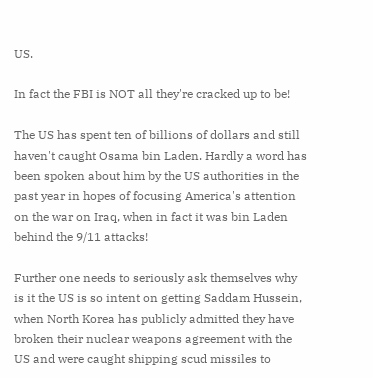US.

In fact the FBI is NOT all they're cracked up to be!

The US has spent ten of billions of dollars and still haven't caught Osama bin Laden. Hardly a word has been spoken about him by the US authorities in the past year in hopes of focusing America's attention on the war on Iraq, when in fact it was bin Laden behind the 9/11 attacks!

Further one needs to seriously ask themselves why is it the US is so intent on getting Saddam Hussein, when North Korea has publicly admitted they have broken their nuclear weapons agreement with the US and were caught shipping scud missiles to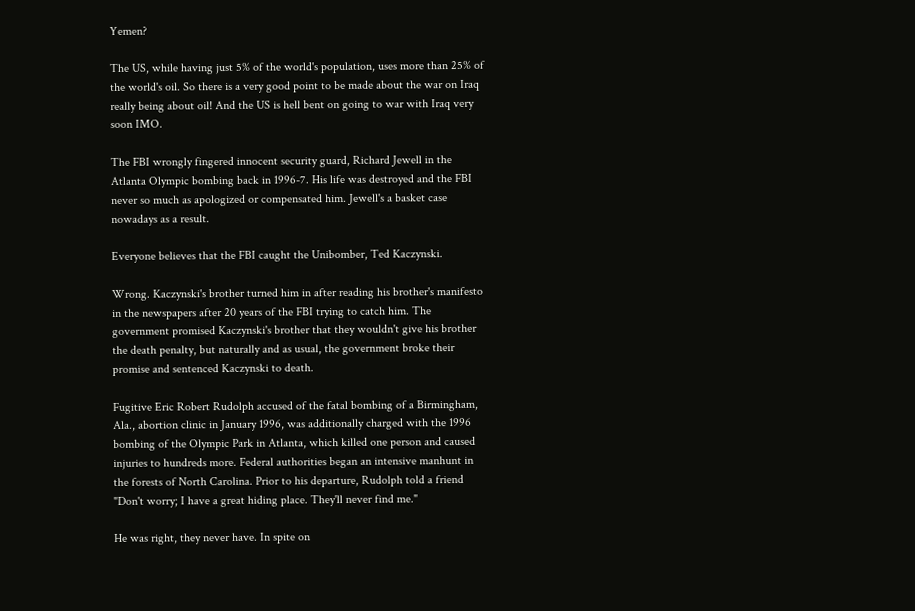Yemen?

The US, while having just 5% of the world's population, uses more than 25% of the world's oil. So there is a very good point to be made about the war on Iraq really being about oil! And the US is hell bent on going to war with Iraq very soon IMO.

The FBI wrongly fingered innocent security guard, Richard Jewell in the Atlanta Olympic bombing back in 1996-7. His life was destroyed and the FBI never so much as apologized or compensated him. Jewell's a basket case nowadays as a result.

Everyone believes that the FBI caught the Unibomber, Ted Kaczynski.

Wrong. Kaczynski's brother turned him in after reading his brother's manifesto in the newspapers after 20 years of the FBI trying to catch him. The government promised Kaczynski's brother that they wouldn't give his brother the death penalty, but naturally and as usual, the government broke their promise and sentenced Kaczynski to death.

Fugitive Eric Robert Rudolph accused of the fatal bombing of a Birmingham, Ala., abortion clinic in January 1996, was additionally charged with the 1996 bombing of the Olympic Park in Atlanta, which killed one person and caused injuries to hundreds more. Federal authorities began an intensive manhunt in the forests of North Carolina. Prior to his departure, Rudolph told a friend "Don't worry; I have a great hiding place. They'll never find me."

He was right, they never have. In spite on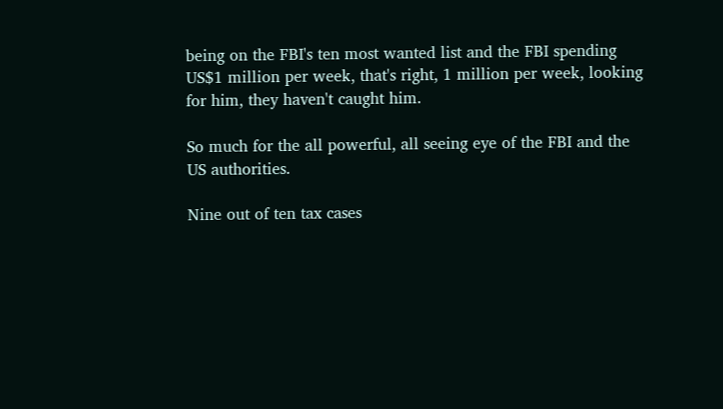being on the FBI's ten most wanted list and the FBI spending US$1 million per week, that's right, 1 million per week, looking for him, they haven't caught him.

So much for the all powerful, all seeing eye of the FBI and the US authorities.

Nine out of ten tax cases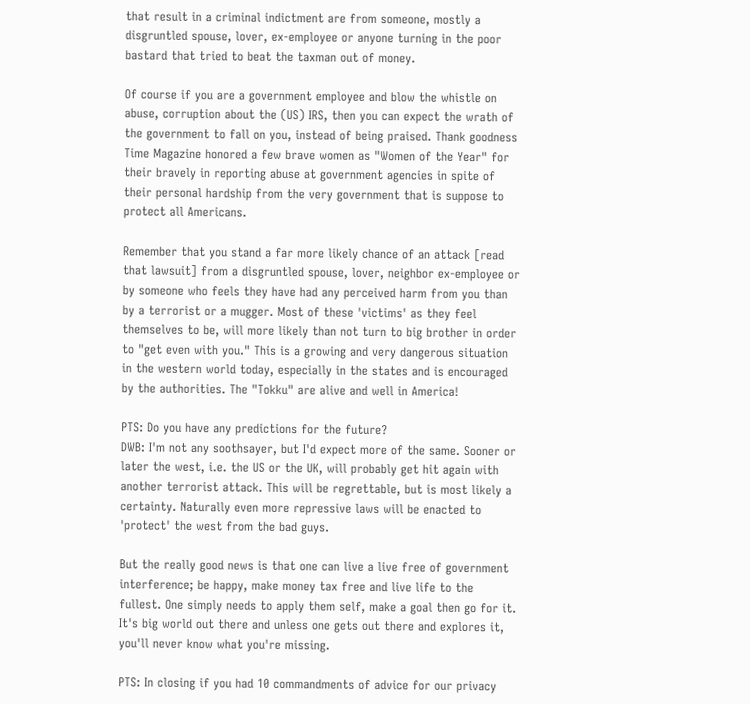that result in a criminal indictment are from someone, mostly a disgruntled spouse, lover, ex-employee or anyone turning in the poor bastard that tried to beat the taxman out of money.

Of course if you are a government employee and blow the whistle on abuse, corruption about the (US) IRS, then you can expect the wrath of the government to fall on you, instead of being praised. Thank goodness Time Magazine honored a few brave women as "Women of the Year" for their bravely in reporting abuse at government agencies in spite of their personal hardship from the very government that is suppose to protect all Americans.

Remember that you stand a far more likely chance of an attack [read that lawsuit] from a disgruntled spouse, lover, neighbor ex-employee or by someone who feels they have had any perceived harm from you than by a terrorist or a mugger. Most of these 'victims' as they feel themselves to be, will more likely than not turn to big brother in order to "get even with you." This is a growing and very dangerous situation in the western world today, especially in the states and is encouraged by the authorities. The "Tokku" are alive and well in America!

PTS: Do you have any predictions for the future?
DWB: I'm not any soothsayer, but I'd expect more of the same. Sooner or later the west, i.e. the US or the UK, will probably get hit again with another terrorist attack. This will be regrettable, but is most likely a certainty. Naturally even more repressive laws will be enacted to 'protect' the west from the bad guys.

But the really good news is that one can live a live free of government interference; be happy, make money tax free and live life to the fullest. One simply needs to apply them self, make a goal then go for it. It's big world out there and unless one gets out there and explores it, you'll never know what you're missing.

PTS: In closing if you had 10 commandments of advice for our privacy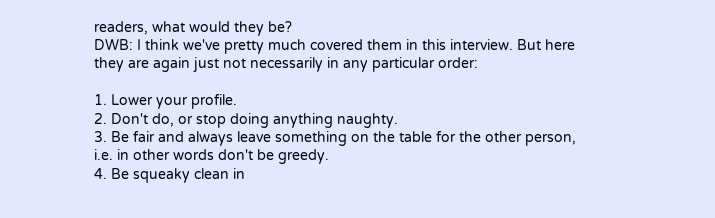readers, what would they be?
DWB: I think we've pretty much covered them in this interview. But here they are again just not necessarily in any particular order:

1. Lower your profile.
2. Don't do, or stop doing anything naughty.
3. Be fair and always leave something on the table for the other person, i.e. in other words don't be greedy.
4. Be squeaky clean in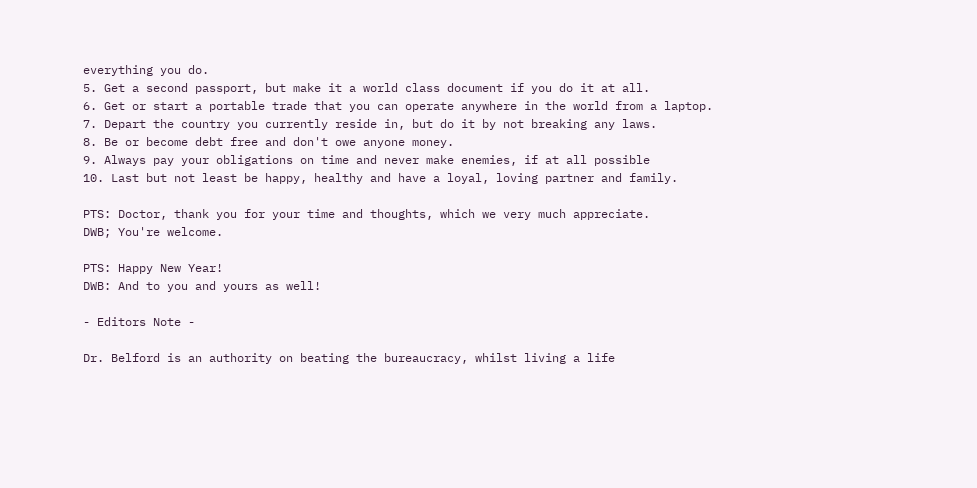everything you do.
5. Get a second passport, but make it a world class document if you do it at all.
6. Get or start a portable trade that you can operate anywhere in the world from a laptop.
7. Depart the country you currently reside in, but do it by not breaking any laws.
8. Be or become debt free and don't owe anyone money.
9. Always pay your obligations on time and never make enemies, if at all possible
10. Last but not least be happy, healthy and have a loyal, loving partner and family.

PTS: Doctor, thank you for your time and thoughts, which we very much appreciate.
DWB; You're welcome.

PTS: Happy New Year!
DWB: And to you and yours as well!

- Editors Note -

Dr. Belford is an authority on beating the bureaucracy, whilst living a life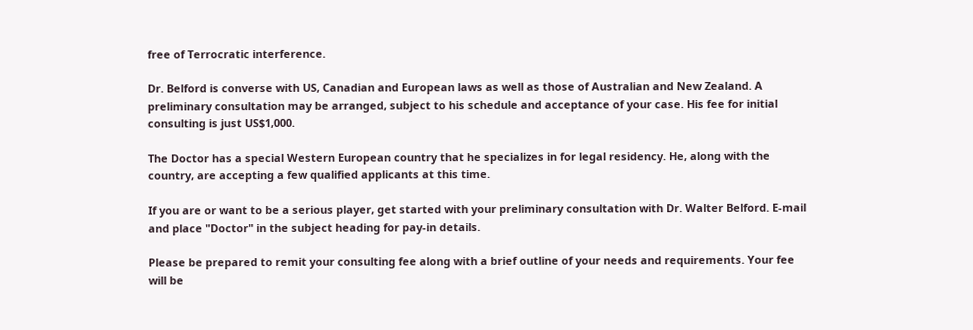free of Terrocratic interference.

Dr. Belford is converse with US, Canadian and European laws as well as those of Australian and New Zealand. A preliminary consultation may be arranged, subject to his schedule and acceptance of your case. His fee for initial consulting is just US$1,000.

The Doctor has a special Western European country that he specializes in for legal residency. He, along with the country, are accepting a few qualified applicants at this time.

If you are or want to be a serious player, get started with your preliminary consultation with Dr. Walter Belford. E-mail and place "Doctor" in the subject heading for pay-in details.

Please be prepared to remit your consulting fee along with a brief outline of your needs and requirements. Your fee will be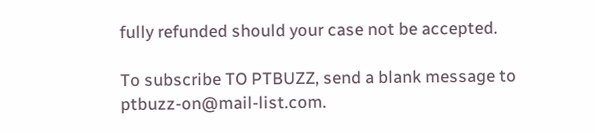fully refunded should your case not be accepted.

To subscribe TO PTBUZZ, send a blank message to ptbuzz-on@mail-list.com.